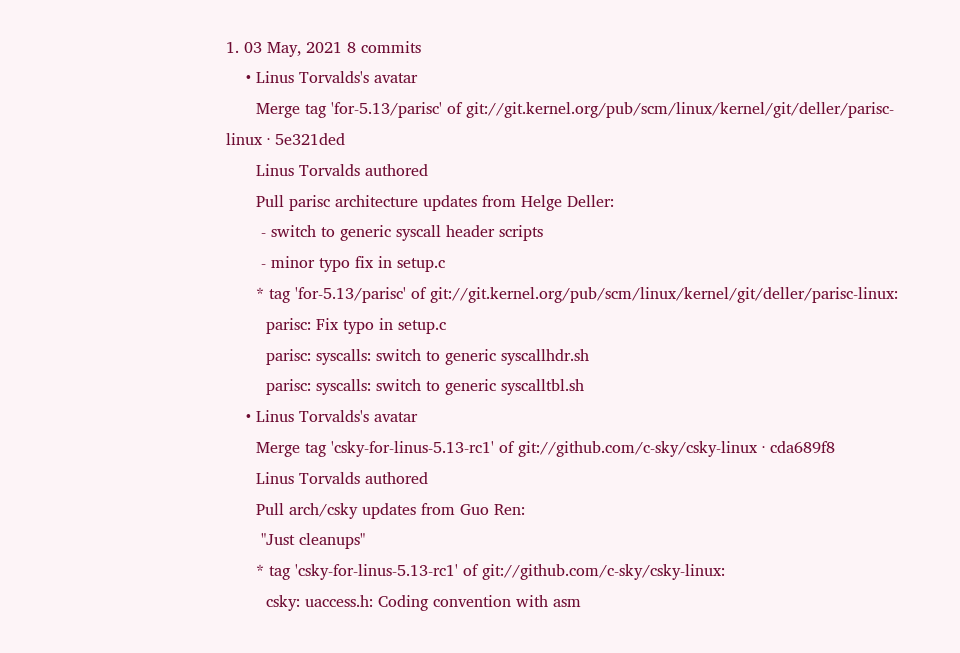1. 03 May, 2021 8 commits
    • Linus Torvalds's avatar
      Merge tag 'for-5.13/parisc' of git://git.kernel.org/pub/scm/linux/kernel/git/deller/parisc-linux · 5e321ded
      Linus Torvalds authored
      Pull parisc architecture updates from Helge Deller:
       - switch to generic syscall header scripts
       - minor typo fix in setup.c
      * tag 'for-5.13/parisc' of git://git.kernel.org/pub/scm/linux/kernel/git/deller/parisc-linux:
        parisc: Fix typo in setup.c
        parisc: syscalls: switch to generic syscallhdr.sh
        parisc: syscalls: switch to generic syscalltbl.sh
    • Linus Torvalds's avatar
      Merge tag 'csky-for-linus-5.13-rc1' of git://github.com/c-sky/csky-linux · cda689f8
      Linus Torvalds authored
      Pull arch/csky updates from Guo Ren:
       "Just cleanups"
      * tag 'csky-for-linus-5.13-rc1' of git://github.com/c-sky/csky-linux:
        csky: uaccess.h: Coding convention with asm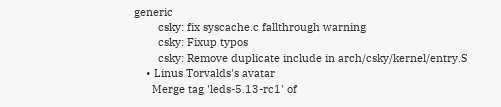generic
        csky: fix syscache.c fallthrough warning
        csky: Fixup typos
        csky: Remove duplicate include in arch/csky/kernel/entry.S
    • Linus Torvalds's avatar
      Merge tag 'leds-5.13-rc1' of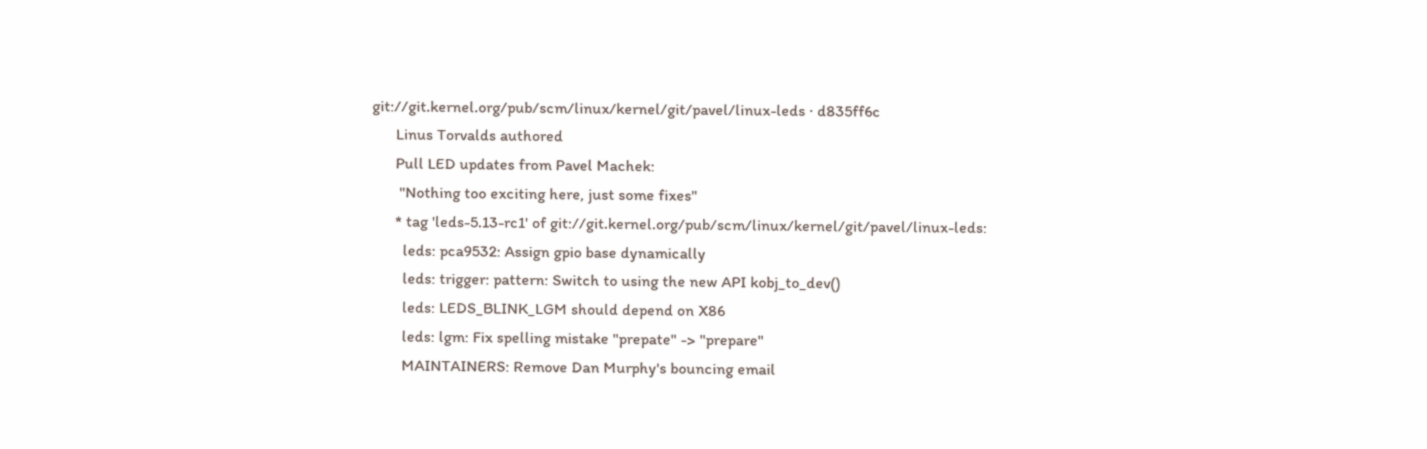git://git.kernel.org/pub/scm/linux/kernel/git/pavel/linux-leds · d835ff6c
      Linus Torvalds authored
      Pull LED updates from Pavel Machek:
       "Nothing too exciting here, just some fixes"
      * tag 'leds-5.13-rc1' of git://git.kernel.org/pub/scm/linux/kernel/git/pavel/linux-leds:
        leds: pca9532: Assign gpio base dynamically
        leds: trigger: pattern: Switch to using the new API kobj_to_dev()
        leds: LEDS_BLINK_LGM should depend on X86
        leds: lgm: Fix spelling mistake "prepate" -> "prepare"
        MAINTAINERS: Remove Dan Murphy's bouncing email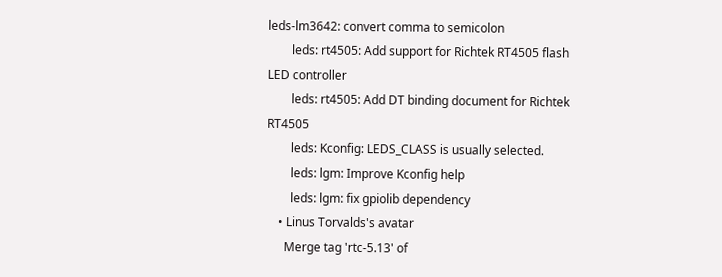leds-lm3642: convert comma to semicolon
        leds: rt4505: Add support for Richtek RT4505 flash LED controller
        leds: rt4505: Add DT binding document for Richtek RT4505
        leds: Kconfig: LEDS_CLASS is usually selected.
        leds: lgm: Improve Kconfig help
        leds: lgm: fix gpiolib dependency
    • Linus Torvalds's avatar
      Merge tag 'rtc-5.13' of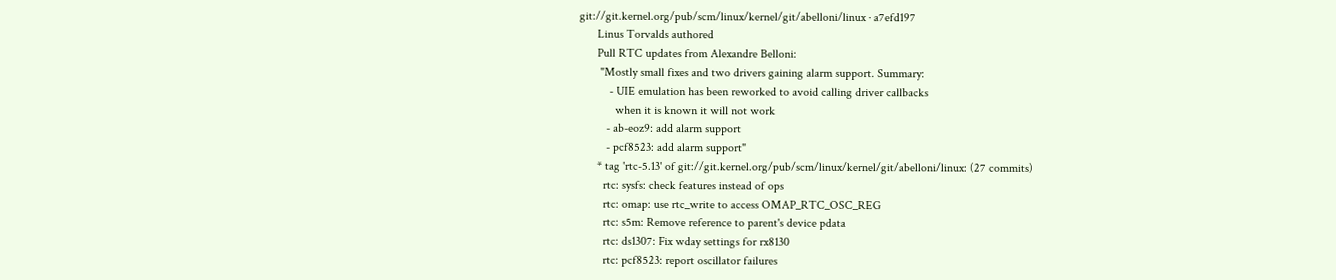git://git.kernel.org/pub/scm/linux/kernel/git/abelloni/linux · a7efd197
      Linus Torvalds authored
      Pull RTC updates from Alexandre Belloni:
       "Mostly small fixes and two drivers gaining alarm support. Summary:
          - UIE emulation has been reworked to avoid calling driver callbacks
            when it is known it will not work
         - ab-eoz9: add alarm support
         - pcf8523: add alarm support"
      * tag 'rtc-5.13' of git://git.kernel.org/pub/scm/linux/kernel/git/abelloni/linux: (27 commits)
        rtc: sysfs: check features instead of ops
        rtc: omap: use rtc_write to access OMAP_RTC_OSC_REG
        rtc: s5m: Remove reference to parent's device pdata
        rtc: ds1307: Fix wday settings for rx8130
        rtc: pcf8523: report oscillator failures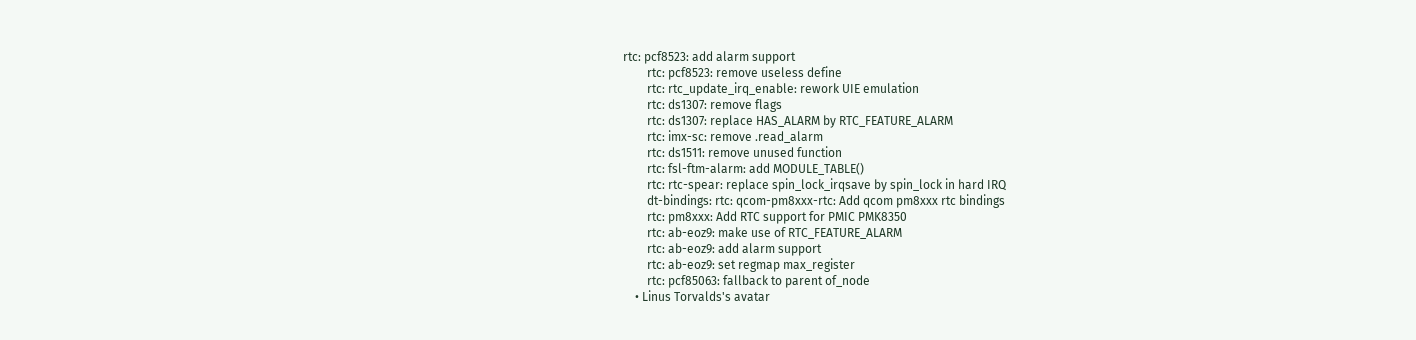rtc: pcf8523: add alarm support
        rtc: pcf8523: remove useless define
        rtc: rtc_update_irq_enable: rework UIE emulation
        rtc: ds1307: remove flags
        rtc: ds1307: replace HAS_ALARM by RTC_FEATURE_ALARM
        rtc: imx-sc: remove .read_alarm
        rtc: ds1511: remove unused function
        rtc: fsl-ftm-alarm: add MODULE_TABLE()
        rtc: rtc-spear: replace spin_lock_irqsave by spin_lock in hard IRQ
        dt-bindings: rtc: qcom-pm8xxx-rtc: Add qcom pm8xxx rtc bindings
        rtc: pm8xxx: Add RTC support for PMIC PMK8350
        rtc: ab-eoz9: make use of RTC_FEATURE_ALARM
        rtc: ab-eoz9: add alarm support
        rtc: ab-eoz9: set regmap max_register
        rtc: pcf85063: fallback to parent of_node
    • Linus Torvalds's avatar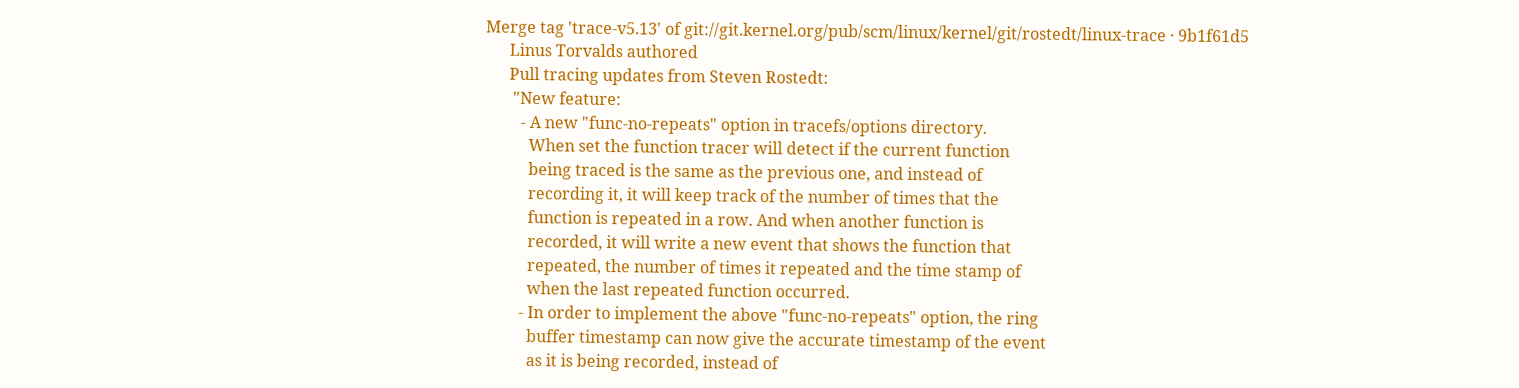Merge tag 'trace-v5.13' of git://git.kernel.org/pub/scm/linux/kernel/git/rostedt/linux-trace · 9b1f61d5
      Linus Torvalds authored
      Pull tracing updates from Steven Rostedt:
       "New feature:
         - A new "func-no-repeats" option in tracefs/options directory.
           When set the function tracer will detect if the current function
           being traced is the same as the previous one, and instead of
           recording it, it will keep track of the number of times that the
           function is repeated in a row. And when another function is
           recorded, it will write a new event that shows the function that
           repeated, the number of times it repeated and the time stamp of
           when the last repeated function occurred.
         - In order to implement the above "func-no-repeats" option, the ring
           buffer timestamp can now give the accurate timestamp of the event
           as it is being recorded, instead of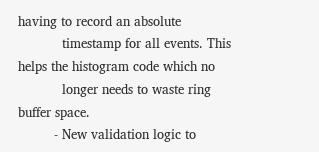having to record an absolute
           timestamp for all events. This helps the histogram code which no
           longer needs to waste ring buffer space.
         - New validation logic to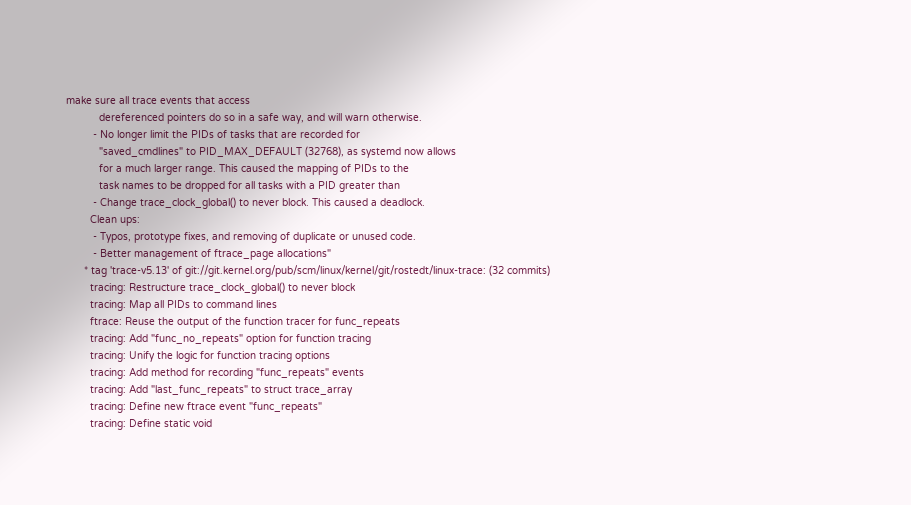make sure all trace events that access
           dereferenced pointers do so in a safe way, and will warn otherwise.
         - No longer limit the PIDs of tasks that are recorded for
           "saved_cmdlines" to PID_MAX_DEFAULT (32768), as systemd now allows
           for a much larger range. This caused the mapping of PIDs to the
           task names to be dropped for all tasks with a PID greater than
         - Change trace_clock_global() to never block. This caused a deadlock.
        Clean ups:
         - Typos, prototype fixes, and removing of duplicate or unused code.
         - Better management of ftrace_page allocations"
      * tag 'trace-v5.13' of git://git.kernel.org/pub/scm/linux/kernel/git/rostedt/linux-trace: (32 commits)
        tracing: Restructure trace_clock_global() to never block
        tracing: Map all PIDs to command lines
        ftrace: Reuse the output of the function tracer for func_repeats
        tracing: Add "func_no_repeats" option for function tracing
        tracing: Unify the logic for function tracing options
        tracing: Add method for recording "func_repeats" events
        tracing: Add "last_func_repeats" to struct trace_array
        tracing: Define new ftrace event "func_repeats"
        tracing: Define static void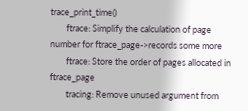trace_print_time()
        ftrace: Simplify the calculation of page number for ftrace_page->records some more
        ftrace: Store the order of pages allocated in ftrace_page
        tracing: Remove unused argument from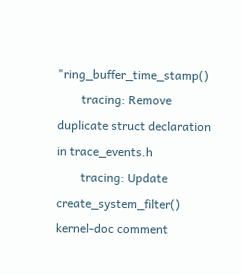"ring_buffer_time_stamp()
        tracing: Remove duplicate struct declaration in trace_events.h
        tracing: Update create_system_filter() kernel-doc comment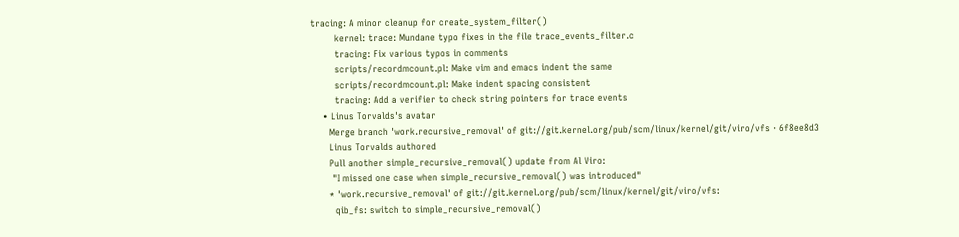tracing: A minor cleanup for create_system_filter()
        kernel: trace: Mundane typo fixes in the file trace_events_filter.c
        tracing: Fix various typos in comments
        scripts/recordmcount.pl: Make vim and emacs indent the same
        scripts/recordmcount.pl: Make indent spacing consistent
        tracing: Add a verifier to check string pointers for trace events
    • Linus Torvalds's avatar
      Merge branch 'work.recursive_removal' of git://git.kernel.org/pub/scm/linux/kernel/git/viro/vfs · 6f8ee8d3
      Linus Torvalds authored
      Pull another simple_recursive_removal() update from Al Viro:
       "I missed one case when simple_recursive_removal() was introduced"
      * 'work.recursive_removal' of git://git.kernel.org/pub/scm/linux/kernel/git/viro/vfs:
        qib_fs: switch to simple_recursive_removal()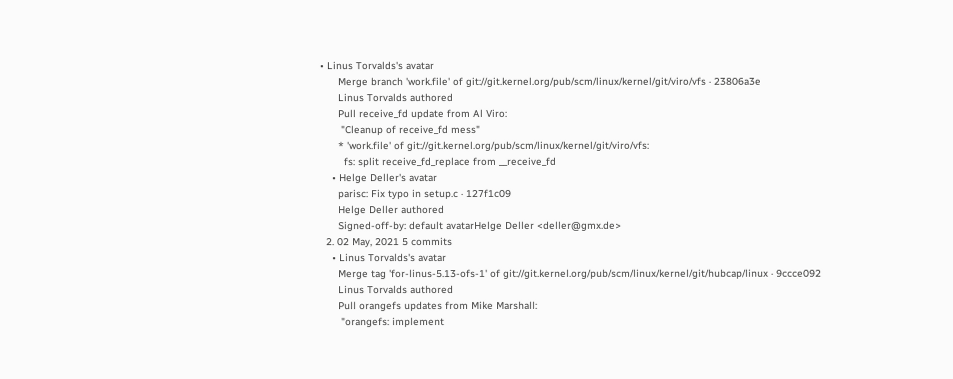• Linus Torvalds's avatar
      Merge branch 'work.file' of git://git.kernel.org/pub/scm/linux/kernel/git/viro/vfs · 23806a3e
      Linus Torvalds authored
      Pull receive_fd update from Al Viro:
       "Cleanup of receive_fd mess"
      * 'work.file' of git://git.kernel.org/pub/scm/linux/kernel/git/viro/vfs:
        fs: split receive_fd_replace from __receive_fd
    • Helge Deller's avatar
      parisc: Fix typo in setup.c · 127f1c09
      Helge Deller authored
      Signed-off-by: default avatarHelge Deller <deller@gmx.de>
  2. 02 May, 2021 5 commits
    • Linus Torvalds's avatar
      Merge tag 'for-linus-5.13-ofs-1' of git://git.kernel.org/pub/scm/linux/kernel/git/hubcap/linux · 9ccce092
      Linus Torvalds authored
      Pull orangefs updates from Mike Marshall:
       "orangefs: implement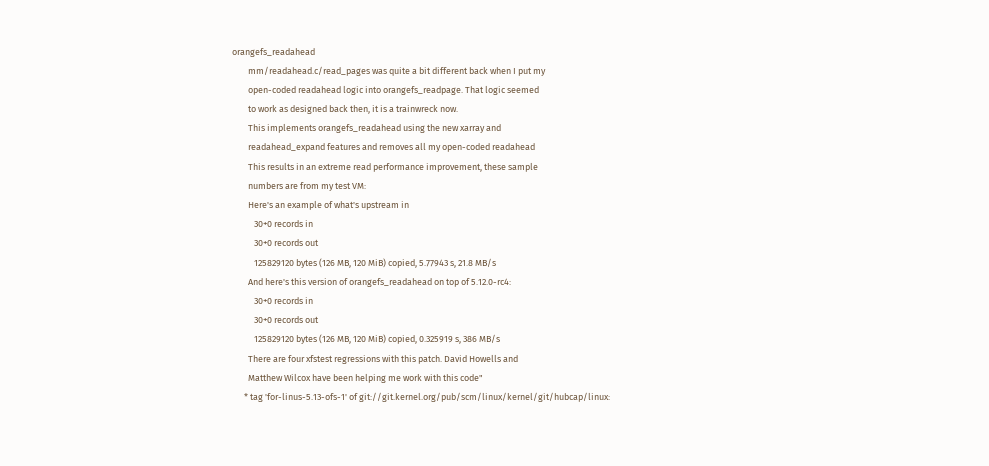orangefs_readahead
        mm/readahead.c/read_pages was quite a bit different back when I put my
        open-coded readahead logic into orangefs_readpage. That logic seemed
        to work as designed back then, it is a trainwreck now.
        This implements orangefs_readahead using the new xarray and
        readahead_expand features and removes all my open-coded readahead
        This results in an extreme read performance improvement, these sample
        numbers are from my test VM:
        Here's an example of what's upstream in
           30+0 records in
           30+0 records out
           125829120 bytes (126 MB, 120 MiB) copied, 5.77943 s, 21.8 MB/s
        And here's this version of orangefs_readahead on top of 5.12.0-rc4:
           30+0 records in
           30+0 records out
           125829120 bytes (126 MB, 120 MiB) copied, 0.325919 s, 386 MB/s
        There are four xfstest regressions with this patch. David Howells and
        Matthew Wilcox have been helping me work with this code"
      * tag 'for-linus-5.13-ofs-1' of git://git.kernel.org/pub/scm/linux/kernel/git/hubcap/linux: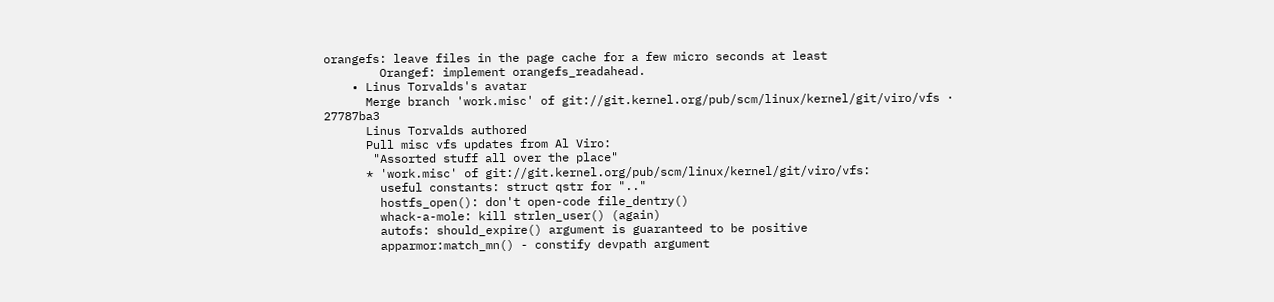orangefs: leave files in the page cache for a few micro seconds at least
        Orangef: implement orangefs_readahead.
    • Linus Torvalds's avatar
      Merge branch 'work.misc' of git://git.kernel.org/pub/scm/linux/kernel/git/viro/vfs · 27787ba3
      Linus Torvalds authored
      Pull misc vfs updates from Al Viro:
       "Assorted stuff all over the place"
      * 'work.misc' of git://git.kernel.org/pub/scm/linux/kernel/git/viro/vfs:
        useful constants: struct qstr for ".."
        hostfs_open(): don't open-code file_dentry()
        whack-a-mole: kill strlen_user() (again)
        autofs: should_expire() argument is guaranteed to be positive
        apparmor:match_mn() - constify devpath argument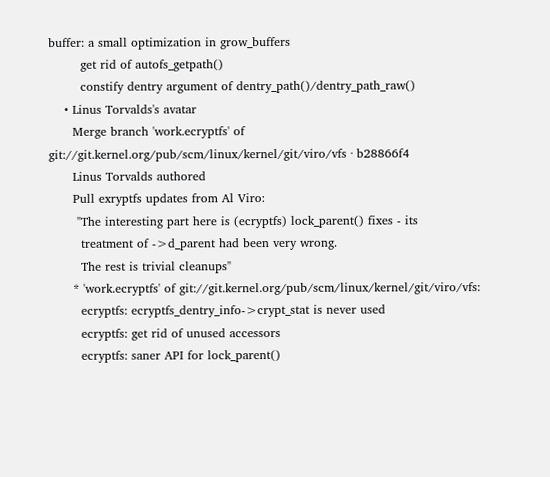buffer: a small optimization in grow_buffers
        get rid of autofs_getpath()
        constify dentry argument of dentry_path()/dentry_path_raw()
    • Linus Torvalds's avatar
      Merge branch 'work.ecryptfs' of git://git.kernel.org/pub/scm/linux/kernel/git/viro/vfs · b28866f4
      Linus Torvalds authored
      Pull exryptfs updates from Al Viro:
       "The interesting part here is (ecryptfs) lock_parent() fixes - its
        treatment of ->d_parent had been very wrong.
        The rest is trivial cleanups"
      * 'work.ecryptfs' of git://git.kernel.org/pub/scm/linux/kernel/git/viro/vfs:
        ecryptfs: ecryptfs_dentry_info->crypt_stat is never used
        ecryptfs: get rid of unused accessors
        ecryptfs: saner API for lock_parent()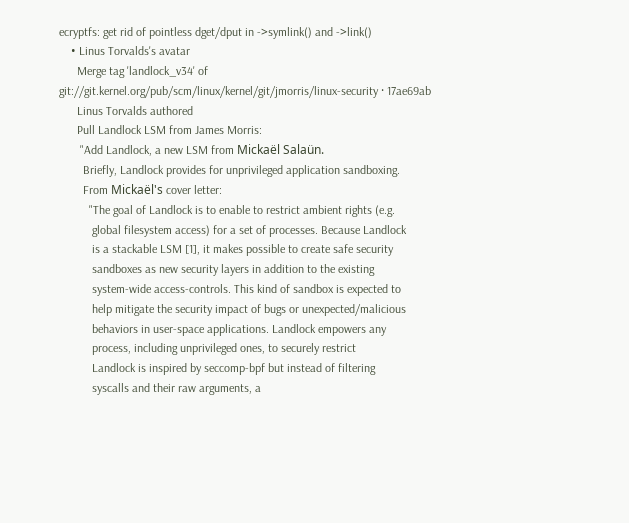ecryptfs: get rid of pointless dget/dput in ->symlink() and ->link()
    • Linus Torvalds's avatar
      Merge tag 'landlock_v34' of git://git.kernel.org/pub/scm/linux/kernel/git/jmorris/linux-security · 17ae69ab
      Linus Torvalds authored
      Pull Landlock LSM from James Morris:
       "Add Landlock, a new LSM from Mickaël Salaün.
        Briefly, Landlock provides for unprivileged application sandboxing.
        From Mickaël's cover letter:
          "The goal of Landlock is to enable to restrict ambient rights (e.g.
           global filesystem access) for a set of processes. Because Landlock
           is a stackable LSM [1], it makes possible to create safe security
           sandboxes as new security layers in addition to the existing
           system-wide access-controls. This kind of sandbox is expected to
           help mitigate the security impact of bugs or unexpected/malicious
           behaviors in user-space applications. Landlock empowers any
           process, including unprivileged ones, to securely restrict
           Landlock is inspired by seccomp-bpf but instead of filtering
           syscalls and their raw arguments, a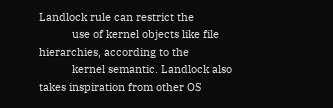Landlock rule can restrict the
           use of kernel objects like file hierarchies, according to the
           kernel semantic. Landlock also takes inspiration from other OS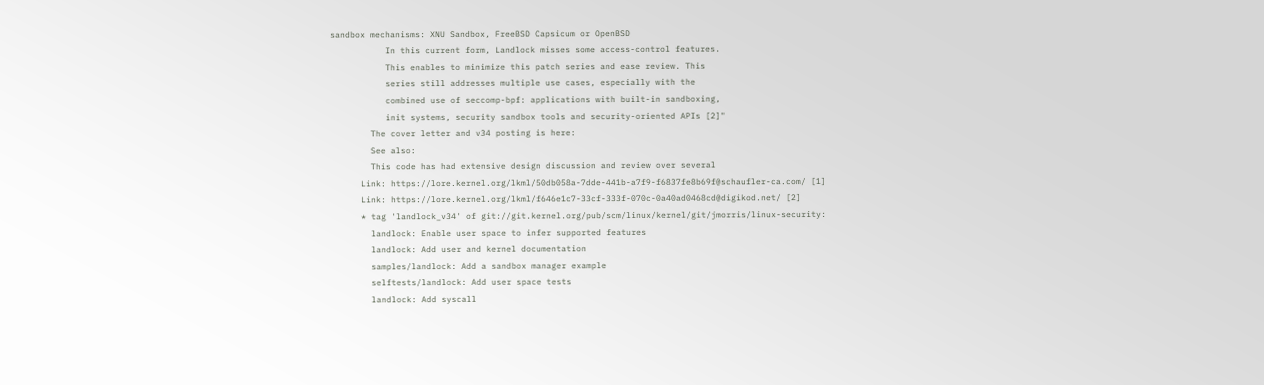sandbox mechanisms: XNU Sandbox, FreeBSD Capsicum or OpenBSD
           In this current form, Landlock misses some access-control features.
           This enables to minimize this patch series and ease review. This
           series still addresses multiple use cases, especially with the
           combined use of seccomp-bpf: applications with built-in sandboxing,
           init systems, security sandbox tools and security-oriented APIs [2]"
        The cover letter and v34 posting is here:
        See also:
        This code has had extensive design discussion and review over several
      Link: https://lore.kernel.org/lkml/50db058a-7dde-441b-a7f9-f6837fe8b69f@schaufler-ca.com/ [1]
      Link: https://lore.kernel.org/lkml/f646e1c7-33cf-333f-070c-0a40ad0468cd@digikod.net/ [2]
      * tag 'landlock_v34' of git://git.kernel.org/pub/scm/linux/kernel/git/jmorris/linux-security:
        landlock: Enable user space to infer supported features
        landlock: Add user and kernel documentation
        samples/landlock: Add a sandbox manager example
        selftests/landlock: Add user space tests
        landlock: Add syscall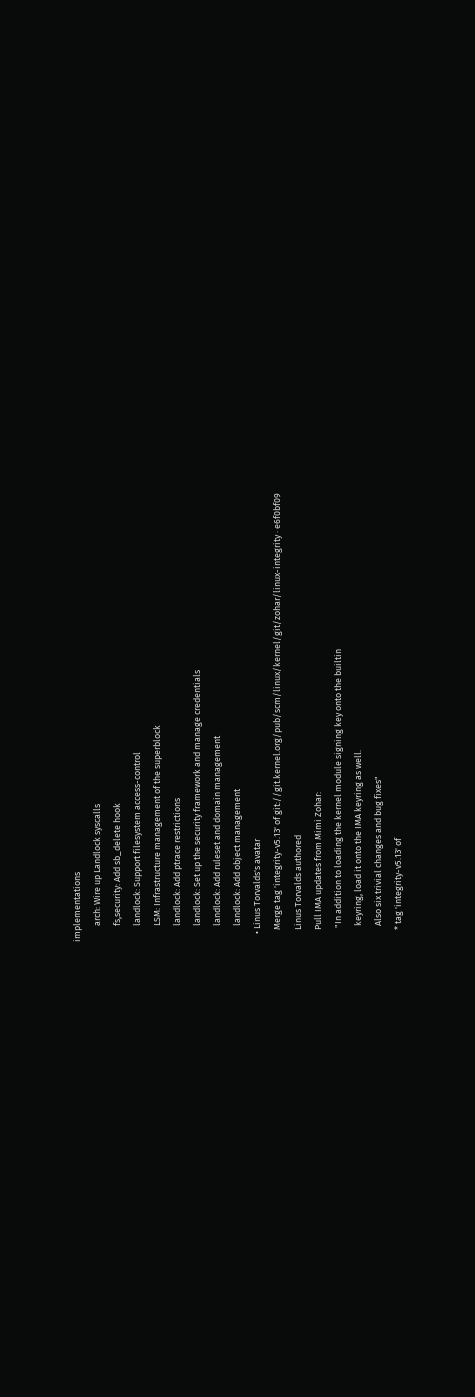implementations
        arch: Wire up Landlock syscalls
        fs,security: Add sb_delete hook
        landlock: Support filesystem access-control
        LSM: Infrastructure management of the superblock
        landlock: Add ptrace restrictions
        landlock: Set up the security framework and manage credentials
        landlock: Add ruleset and domain management
        landlock: Add object management
    • Linus Torvalds's avatar
      Merge tag 'integrity-v5.13' of git://git.kernel.org/pub/scm/linux/kernel/git/zohar/linux-integrity · e6f0bf09
      Linus Torvalds authored
      Pull IMA updates from Mimi Zohar:
       "In addition to loading the kernel module signing key onto the builtin
        keyring, load it onto the IMA keyring as well.
        Also six trivial changes and bug fixes"
      * tag 'integrity-v5.13' of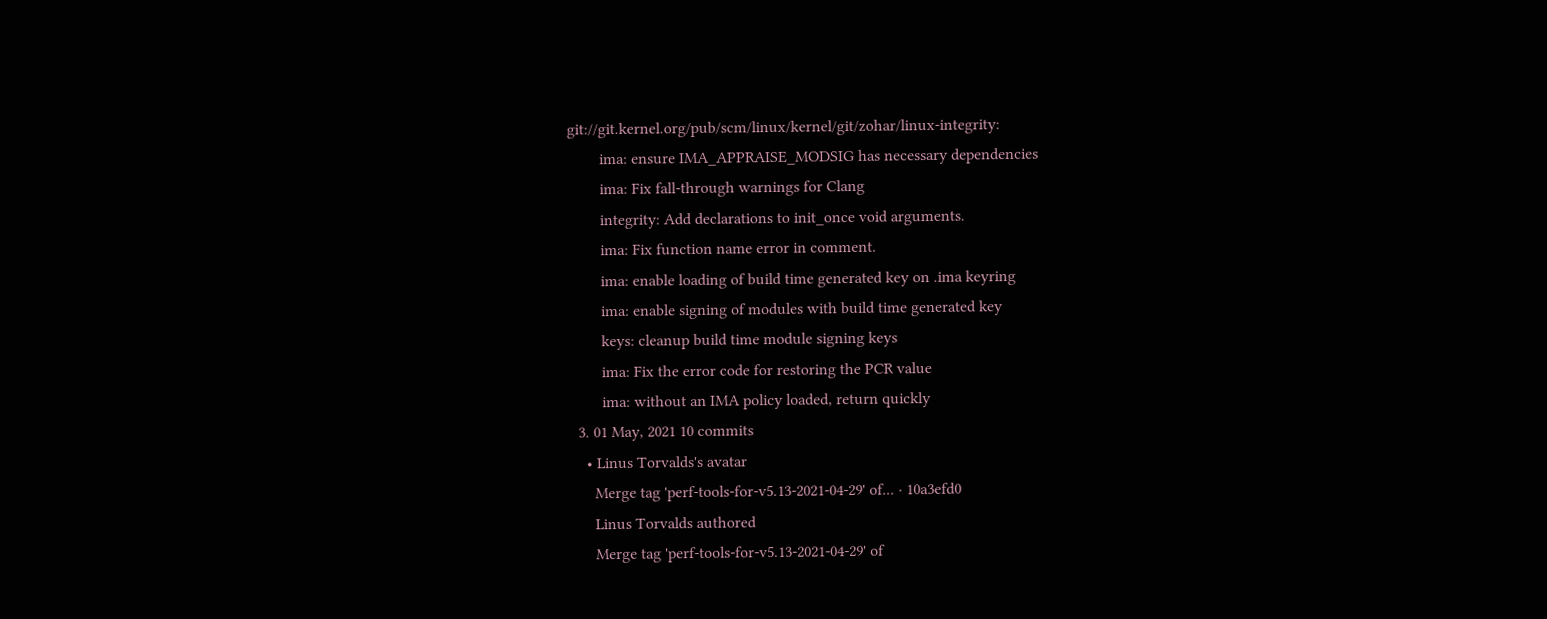git://git.kernel.org/pub/scm/linux/kernel/git/zohar/linux-integrity:
        ima: ensure IMA_APPRAISE_MODSIG has necessary dependencies
        ima: Fix fall-through warnings for Clang
        integrity: Add declarations to init_once void arguments.
        ima: Fix function name error in comment.
        ima: enable loading of build time generated key on .ima keyring
        ima: enable signing of modules with build time generated key
        keys: cleanup build time module signing keys
        ima: Fix the error code for restoring the PCR value
        ima: without an IMA policy loaded, return quickly
  3. 01 May, 2021 10 commits
    • Linus Torvalds's avatar
      Merge tag 'perf-tools-for-v5.13-2021-04-29' of... · 10a3efd0
      Linus Torvalds authored
      Merge tag 'perf-tools-for-v5.13-2021-04-29' of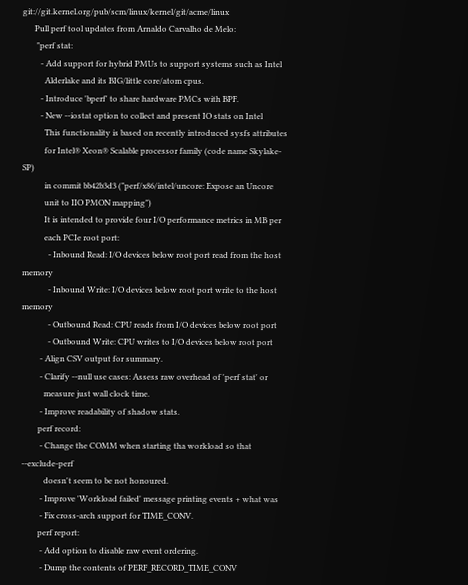git://git.kernel.org/pub/scm/linux/kernel/git/acme/linux
      Pull perf tool updates from Arnaldo Carvalho de Melo:
       "perf stat:
         - Add support for hybrid PMUs to support systems such as Intel
           Alderlake and its BIG/little core/atom cpus.
         - Introduce 'bperf' to share hardware PMCs with BPF.
         - New --iostat option to collect and present IO stats on Intel
           This functionality is based on recently introduced sysfs attributes
           for Intel® Xeon® Scalable processor family (code name Skylake-SP)
           in commit bb42b3d3 ("perf/x86/intel/uncore: Expose an Uncore
           unit to IIO PMON mapping")
           It is intended to provide four I/O performance metrics in MB per
           each PCIe root port:
             - Inbound Read: I/O devices below root port read from the host memory
             - Inbound Write: I/O devices below root port write to the host memory
             - Outbound Read: CPU reads from I/O devices below root port
             - Outbound Write: CPU writes to I/O devices below root port
         - Align CSV output for summary.
         - Clarify --null use cases: Assess raw overhead of 'perf stat' or
           measure just wall clock time.
         - Improve readability of shadow stats.
        perf record:
         - Change the COMM when starting tha workload so that --exclude-perf
           doesn't seem to be not honoured.
         - Improve 'Workload failed' message printing events + what was
         - Fix cross-arch support for TIME_CONV.
        perf report:
         - Add option to disable raw event ordering.
         - Dump the contents of PERF_RECORD_TIME_CONV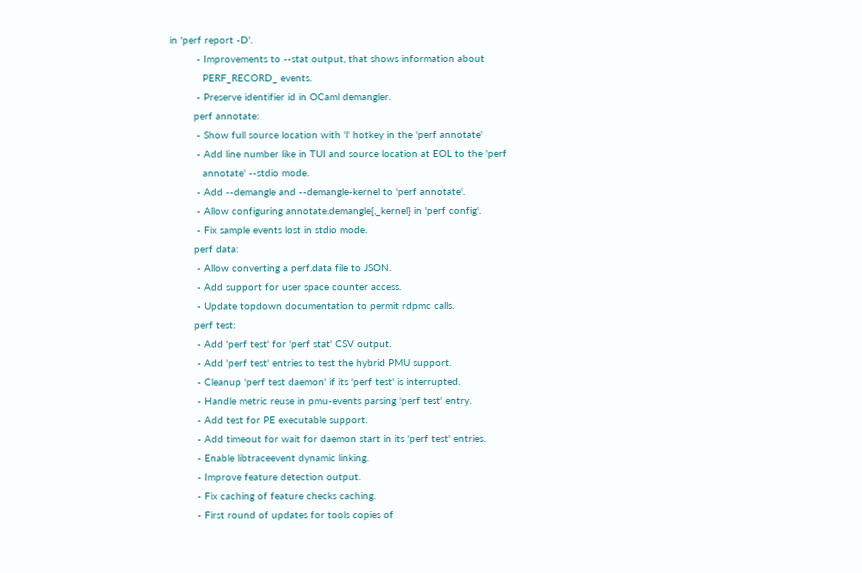in 'perf report -D'.
         - Improvements to --stat output, that shows information about
           PERF_RECORD_ events.
         - Preserve identifier id in OCaml demangler.
        perf annotate:
         - Show full source location with 'l' hotkey in the 'perf annotate'
         - Add line number like in TUI and source location at EOL to the 'perf
           annotate' --stdio mode.
         - Add --demangle and --demangle-kernel to 'perf annotate'.
         - Allow configuring annotate.demangle{,_kernel} in 'perf config'.
         - Fix sample events lost in stdio mode.
        perf data:
         - Allow converting a perf.data file to JSON.
         - Add support for user space counter access.
         - Update topdown documentation to permit rdpmc calls.
        perf test:
         - Add 'perf test' for 'perf stat' CSV output.
         - Add 'perf test' entries to test the hybrid PMU support.
         - Cleanup 'perf test daemon' if its 'perf test' is interrupted.
         - Handle metric reuse in pmu-events parsing 'perf test' entry.
         - Add test for PE executable support.
         - Add timeout for wait for daemon start in its 'perf test' entries.
         - Enable libtraceevent dynamic linking.
         - Improve feature detection output.
         - Fix caching of feature checks caching.
         - First round of updates for tools copies of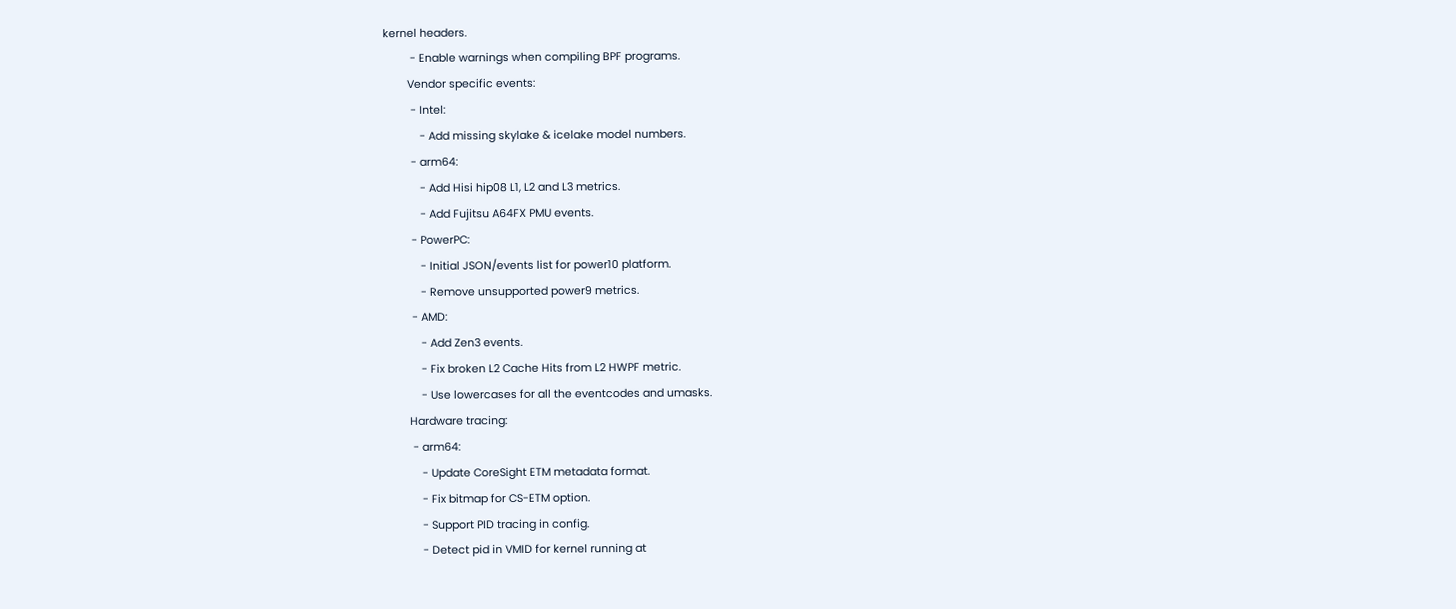kernel headers.
         - Enable warnings when compiling BPF programs.
        Vendor specific events:
         - Intel:
            - Add missing skylake & icelake model numbers.
         - arm64:
            - Add Hisi hip08 L1, L2 and L3 metrics.
            - Add Fujitsu A64FX PMU events.
         - PowerPC:
            - Initial JSON/events list for power10 platform.
            - Remove unsupported power9 metrics.
         - AMD:
            - Add Zen3 events.
            - Fix broken L2 Cache Hits from L2 HWPF metric.
            - Use lowercases for all the eventcodes and umasks.
        Hardware tracing:
         - arm64:
            - Update CoreSight ETM metadata format.
            - Fix bitmap for CS-ETM option.
            - Support PID tracing in config.
            - Detect pid in VMID for kernel running at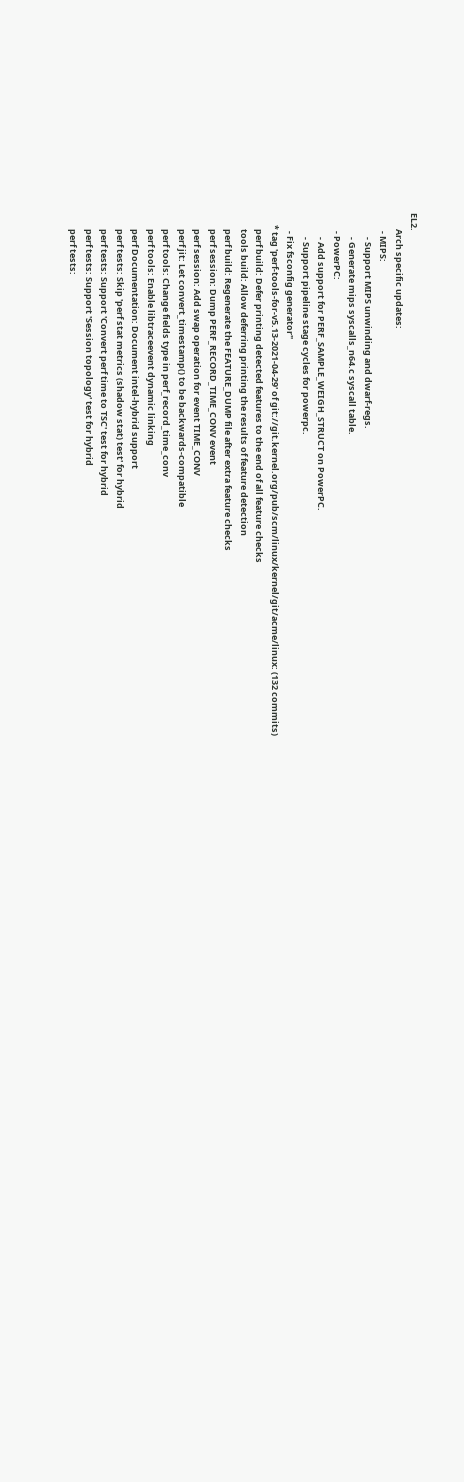EL2.
        Arch specific updates:
         - MIPS:
            - Support MIPS unwinding and dwarf-regs.
            - Generate mips syscalls_n64.c syscall table.
         - PowerPC:
            - Add support for PERF_SAMPLE_WEIGH_STRUCT on PowerPC.
            - Support pipeline stage cycles for powerpc.
         - Fix fsconfig generator"
      * tag 'perf-tools-for-v5.13-2021-04-29' of git://git.kernel.org/pub/scm/linux/kernel/git/acme/linux: (132 commits)
        perf build: Defer printing detected features to the end of all feature checks
        tools build: Allow deferring printing the results of feature detection
        perf build: Regenerate the FEATURE_DUMP file after extra feature checks
        perf session: Dump PERF_RECORD_TIME_CONV event
        perf session: Add swap operation for event TIME_CONV
        perf jit: Let convert_timestamp() to be backwards-compatible
        perf tools: Change fields type in perf_record_time_conv
        perf tools: Enable libtraceevent dynamic linking
        perf Documentation: Document intel-hybrid support
        perf tests: Skip 'perf stat metrics (shadow stat) test' for hybrid
        perf tests: Support 'Convert perf time to TSC' test for hybrid
        perf tests: Support 'Session topology' test for hybrid
        perf tests: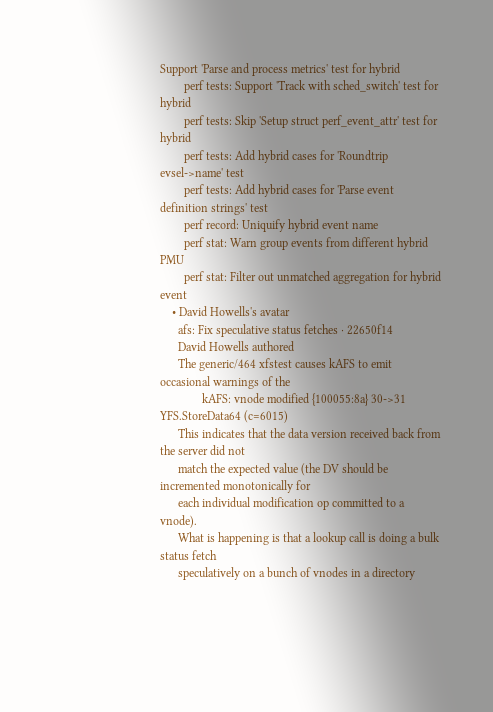Support 'Parse and process metrics' test for hybrid
        perf tests: Support 'Track with sched_switch' test for hybrid
        perf tests: Skip 'Setup struct perf_event_attr' test for hybrid
        perf tests: Add hybrid cases for 'Roundtrip evsel->name' test
        perf tests: Add hybrid cases for 'Parse event definition strings' test
        perf record: Uniquify hybrid event name
        perf stat: Warn group events from different hybrid PMU
        perf stat: Filter out unmatched aggregation for hybrid event
    • David Howells's avatar
      afs: Fix speculative status fetches · 22650f14
      David Howells authored
      The generic/464 xfstest causes kAFS to emit occasional warnings of the
              kAFS: vnode modified {100055:8a} 30->31 YFS.StoreData64 (c=6015)
      This indicates that the data version received back from the server did not
      match the expected value (the DV should be incremented monotonically for
      each individual modification op committed to a vnode).
      What is happening is that a lookup call is doing a bulk status fetch
      speculatively on a bunch of vnodes in a directory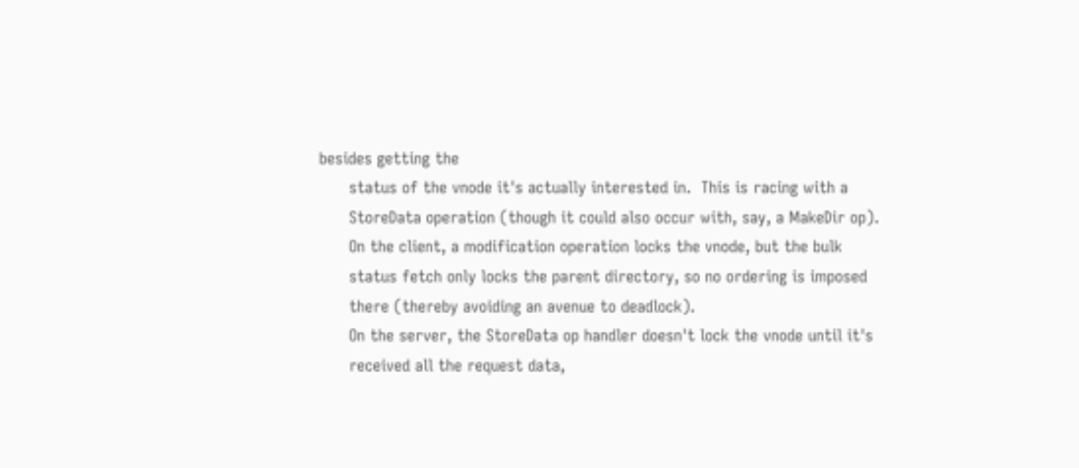besides getting the
      status of the vnode it's actually interested in.  This is racing with a
      StoreData operation (though it could also occur with, say, a MakeDir op).
      On the client, a modification operation locks the vnode, but the bulk
      status fetch only locks the parent directory, so no ordering is imposed
      there (thereby avoiding an avenue to deadlock).
      On the server, the StoreData op handler doesn't lock the vnode until it's
      received all the request data,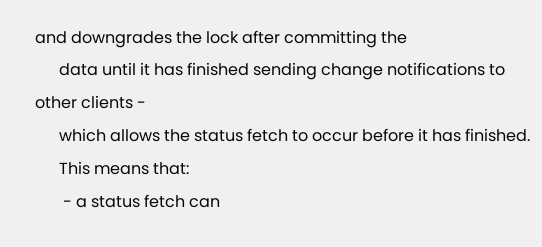and downgrades the lock after committing the
      data until it has finished sending change notifications to other clients -
      which allows the status fetch to occur before it has finished.
      This means that:
       - a status fetch can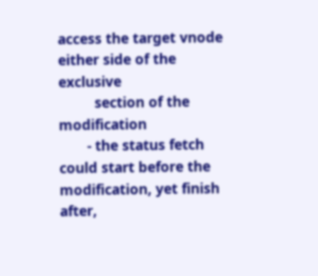access the target vnode either side of the exclusive
         section of the modification
       - the status fetch could start before the modification, yet finish after,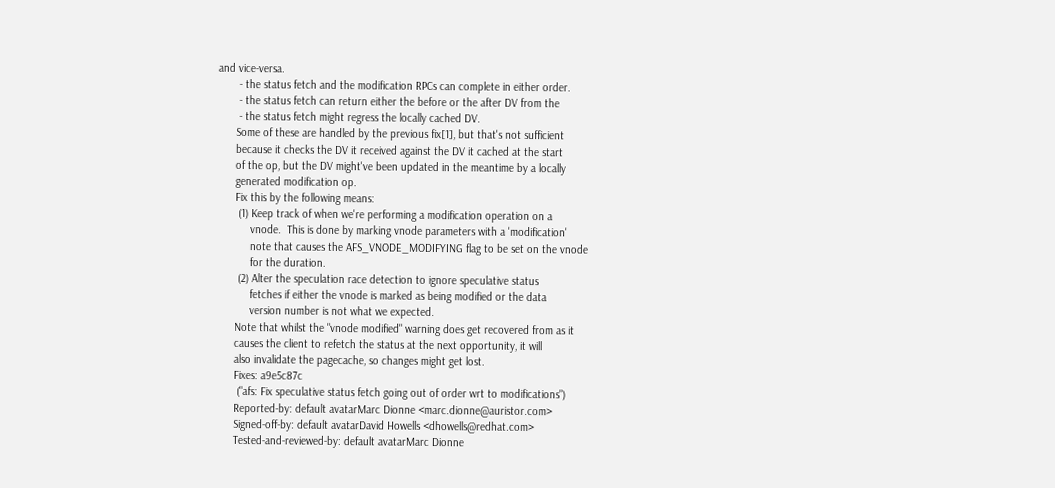and vice-versa.
       - the status fetch and the modification RPCs can complete in either order.
       - the status fetch can return either the before or the after DV from the
       - the status fetch might regress the locally cached DV.
      Some of these are handled by the previous fix[1], but that's not sufficient
      because it checks the DV it received against the DV it cached at the start
      of the op, but the DV might've been updated in the meantime by a locally
      generated modification op.
      Fix this by the following means:
       (1) Keep track of when we're performing a modification operation on a
           vnode.  This is done by marking vnode parameters with a 'modification'
           note that causes the AFS_VNODE_MODIFYING flag to be set on the vnode
           for the duration.
       (2) Alter the speculation race detection to ignore speculative status
           fetches if either the vnode is marked as being modified or the data
           version number is not what we expected.
      Note that whilst the "vnode modified" warning does get recovered from as it
      causes the client to refetch the status at the next opportunity, it will
      also invalidate the pagecache, so changes might get lost.
      Fixes: a9e5c87c
       ("afs: Fix speculative status fetch going out of order wrt to modifications")
      Reported-by: default avatarMarc Dionne <marc.dionne@auristor.com>
      Signed-off-by: default avatarDavid Howells <dhowells@redhat.com>
      Tested-and-reviewed-by: default avatarMarc Dionne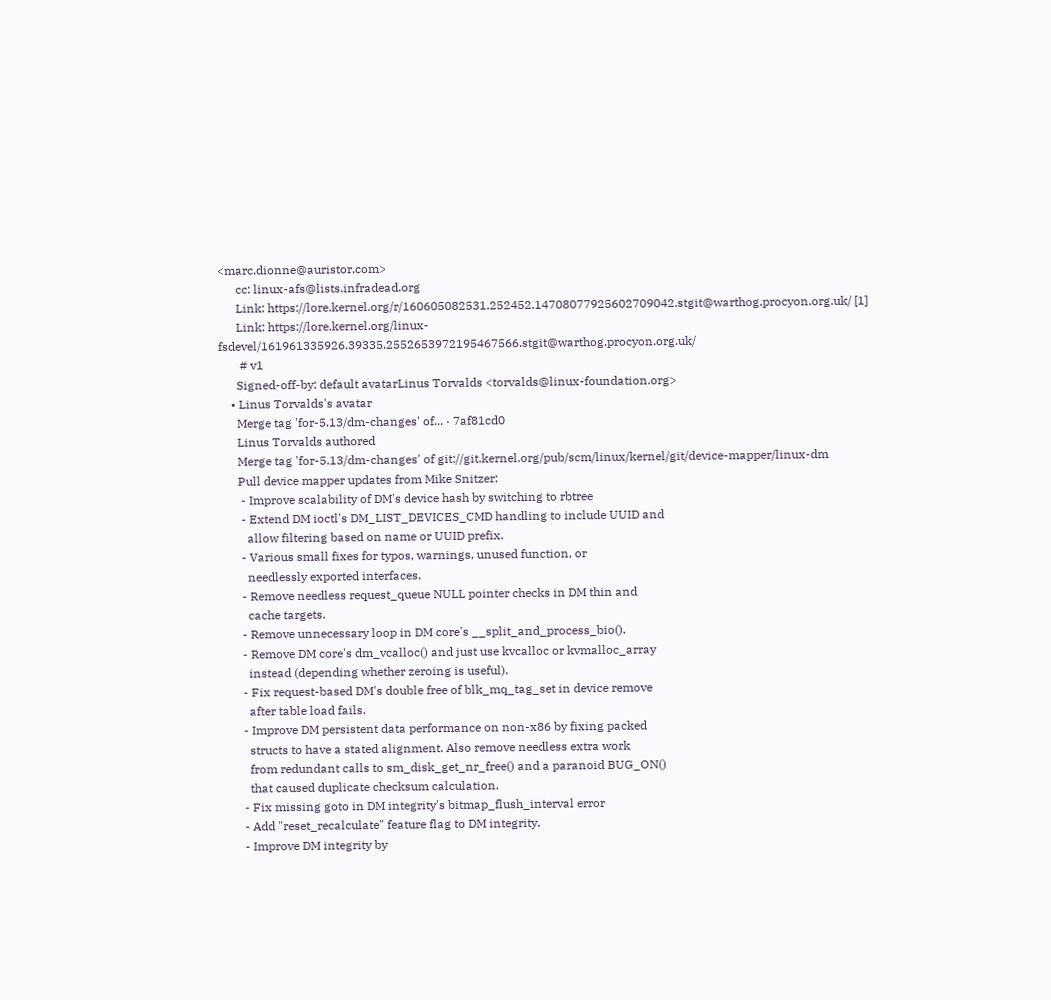<marc.dionne@auristor.com>
      cc: linux-afs@lists.infradead.org
      Link: https://lore.kernel.org/r/160605082531.252452.14708077925602709042.stgit@warthog.procyon.org.uk/ [1]
      Link: https://lore.kernel.org/linux-fsdevel/161961335926.39335.2552653972195467566.stgit@warthog.procyon.org.uk/
       # v1
      Signed-off-by: default avatarLinus Torvalds <torvalds@linux-foundation.org>
    • Linus Torvalds's avatar
      Merge tag 'for-5.13/dm-changes' of... · 7af81cd0
      Linus Torvalds authored
      Merge tag 'for-5.13/dm-changes' of git://git.kernel.org/pub/scm/linux/kernel/git/device-mapper/linux-dm
      Pull device mapper updates from Mike Snitzer:
       - Improve scalability of DM's device hash by switching to rbtree
       - Extend DM ioctl's DM_LIST_DEVICES_CMD handling to include UUID and
         allow filtering based on name or UUID prefix.
       - Various small fixes for typos, warnings, unused function, or
         needlessly exported interfaces.
       - Remove needless request_queue NULL pointer checks in DM thin and
         cache targets.
       - Remove unnecessary loop in DM core's __split_and_process_bio().
       - Remove DM core's dm_vcalloc() and just use kvcalloc or kvmalloc_array
         instead (depending whether zeroing is useful).
       - Fix request-based DM's double free of blk_mq_tag_set in device remove
         after table load fails.
       - Improve DM persistent data performance on non-x86 by fixing packed
         structs to have a stated alignment. Also remove needless extra work
         from redundant calls to sm_disk_get_nr_free() and a paranoid BUG_ON()
         that caused duplicate checksum calculation.
       - Fix missing goto in DM integrity's bitmap_flush_interval error
       - Add "reset_recalculate" feature flag to DM integrity.
       - Improve DM integrity by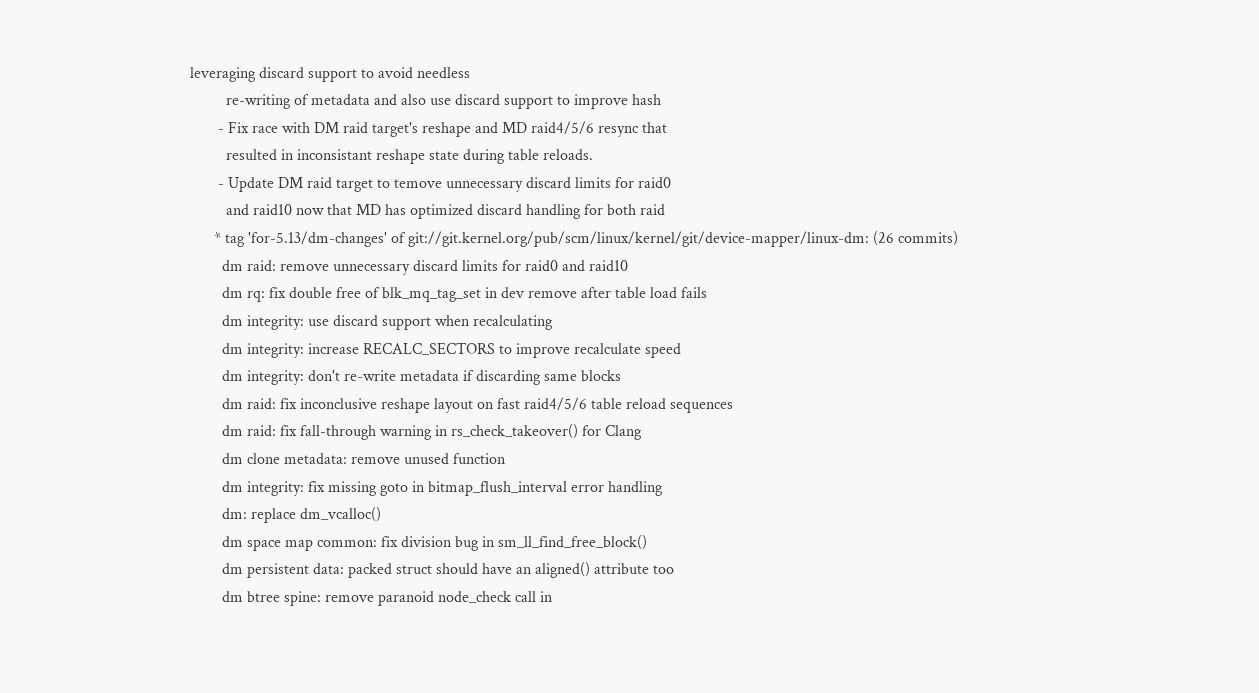leveraging discard support to avoid needless
         re-writing of metadata and also use discard support to improve hash
       - Fix race with DM raid target's reshape and MD raid4/5/6 resync that
         resulted in inconsistant reshape state during table reloads.
       - Update DM raid target to temove unnecessary discard limits for raid0
         and raid10 now that MD has optimized discard handling for both raid
      * tag 'for-5.13/dm-changes' of git://git.kernel.org/pub/scm/linux/kernel/git/device-mapper/linux-dm: (26 commits)
        dm raid: remove unnecessary discard limits for raid0 and raid10
        dm rq: fix double free of blk_mq_tag_set in dev remove after table load fails
        dm integrity: use discard support when recalculating
        dm integrity: increase RECALC_SECTORS to improve recalculate speed
        dm integrity: don't re-write metadata if discarding same blocks
        dm raid: fix inconclusive reshape layout on fast raid4/5/6 table reload sequences
        dm raid: fix fall-through warning in rs_check_takeover() for Clang
        dm clone metadata: remove unused function
        dm integrity: fix missing goto in bitmap_flush_interval error handling
        dm: replace dm_vcalloc()
        dm space map common: fix division bug in sm_ll_find_free_block()
        dm persistent data: packed struct should have an aligned() attribute too
        dm btree spine: remove paranoid node_check call in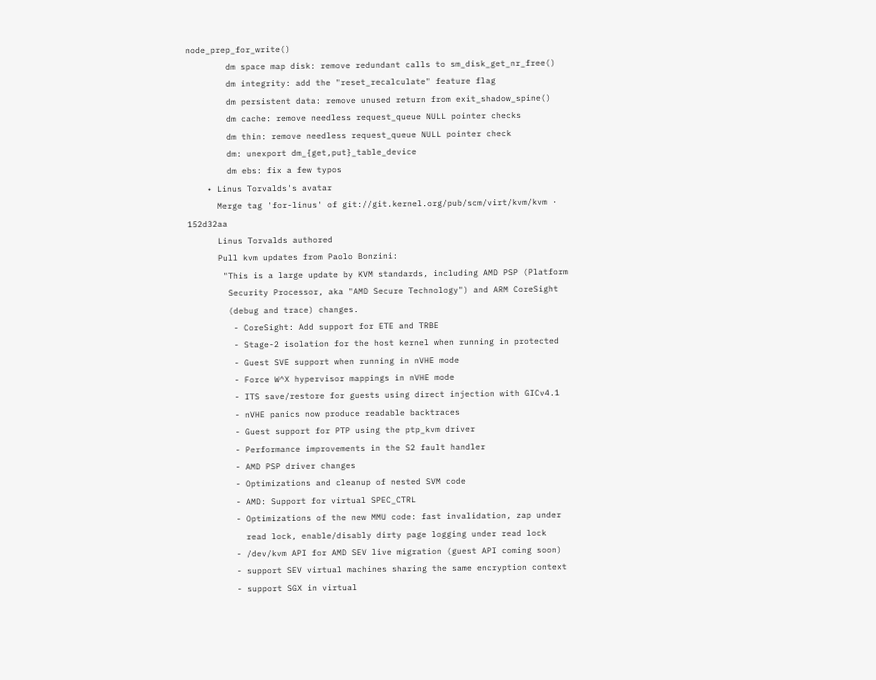node_prep_for_write()
        dm space map disk: remove redundant calls to sm_disk_get_nr_free()
        dm integrity: add the "reset_recalculate" feature flag
        dm persistent data: remove unused return from exit_shadow_spine()
        dm cache: remove needless request_queue NULL pointer checks
        dm thin: remove needless request_queue NULL pointer check
        dm: unexport dm_{get,put}_table_device
        dm ebs: fix a few typos
    • Linus Torvalds's avatar
      Merge tag 'for-linus' of git://git.kernel.org/pub/scm/virt/kvm/kvm · 152d32aa
      Linus Torvalds authored
      Pull kvm updates from Paolo Bonzini:
       "This is a large update by KVM standards, including AMD PSP (Platform
        Security Processor, aka "AMD Secure Technology") and ARM CoreSight
        (debug and trace) changes.
         - CoreSight: Add support for ETE and TRBE
         - Stage-2 isolation for the host kernel when running in protected
         - Guest SVE support when running in nVHE mode
         - Force W^X hypervisor mappings in nVHE mode
         - ITS save/restore for guests using direct injection with GICv4.1
         - nVHE panics now produce readable backtraces
         - Guest support for PTP using the ptp_kvm driver
         - Performance improvements in the S2 fault handler
         - AMD PSP driver changes
         - Optimizations and cleanup of nested SVM code
         - AMD: Support for virtual SPEC_CTRL
         - Optimizations of the new MMU code: fast invalidation, zap under
           read lock, enable/disably dirty page logging under read lock
         - /dev/kvm API for AMD SEV live migration (guest API coming soon)
         - support SEV virtual machines sharing the same encryption context
         - support SGX in virtual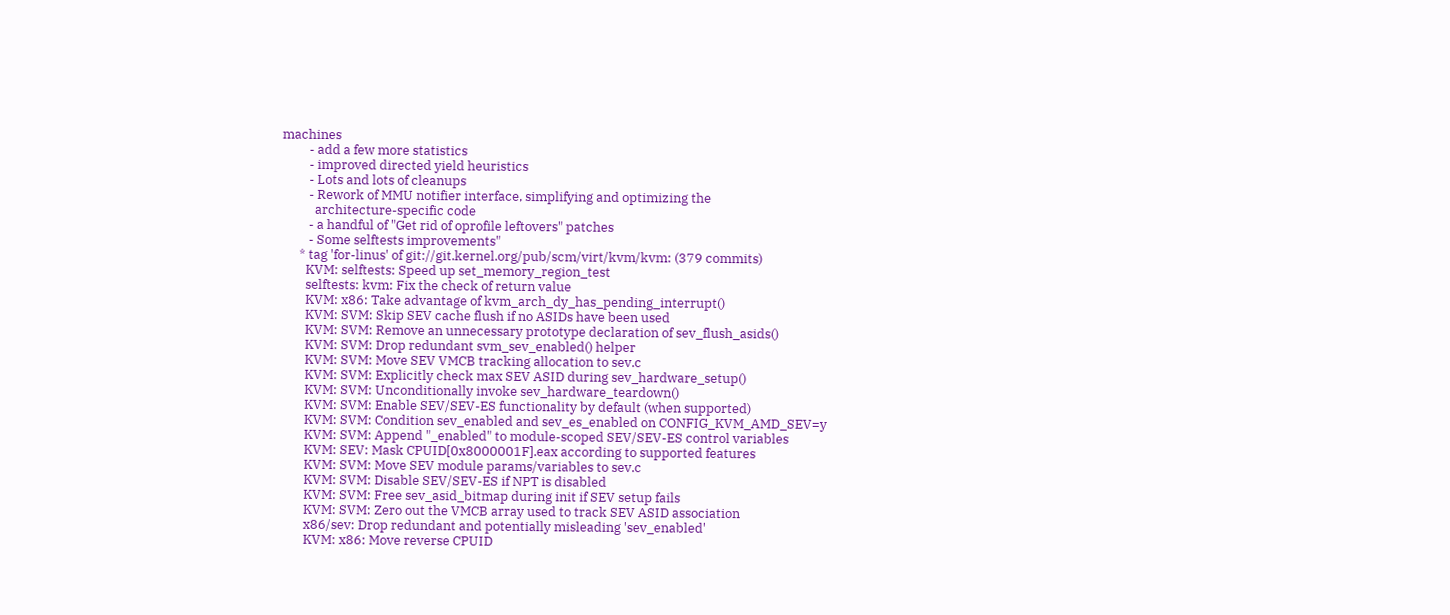machines
         - add a few more statistics
         - improved directed yield heuristics
         - Lots and lots of cleanups
         - Rework of MMU notifier interface, simplifying and optimizing the
           architecture-specific code
         - a handful of "Get rid of oprofile leftovers" patches
         - Some selftests improvements"
      * tag 'for-linus' of git://git.kernel.org/pub/scm/virt/kvm/kvm: (379 commits)
        KVM: selftests: Speed up set_memory_region_test
        selftests: kvm: Fix the check of return value
        KVM: x86: Take advantage of kvm_arch_dy_has_pending_interrupt()
        KVM: SVM: Skip SEV cache flush if no ASIDs have been used
        KVM: SVM: Remove an unnecessary prototype declaration of sev_flush_asids()
        KVM: SVM: Drop redundant svm_sev_enabled() helper
        KVM: SVM: Move SEV VMCB tracking allocation to sev.c
        KVM: SVM: Explicitly check max SEV ASID during sev_hardware_setup()
        KVM: SVM: Unconditionally invoke sev_hardware_teardown()
        KVM: SVM: Enable SEV/SEV-ES functionality by default (when supported)
        KVM: SVM: Condition sev_enabled and sev_es_enabled on CONFIG_KVM_AMD_SEV=y
        KVM: SVM: Append "_enabled" to module-scoped SEV/SEV-ES control variables
        KVM: SEV: Mask CPUID[0x8000001F].eax according to supported features
        KVM: SVM: Move SEV module params/variables to sev.c
        KVM: SVM: Disable SEV/SEV-ES if NPT is disabled
        KVM: SVM: Free sev_asid_bitmap during init if SEV setup fails
        KVM: SVM: Zero out the VMCB array used to track SEV ASID association
        x86/sev: Drop redundant and potentially misleading 'sev_enabled'
        KVM: x86: Move reverse CPUID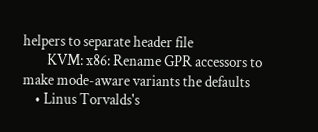helpers to separate header file
        KVM: x86: Rename GPR accessors to make mode-aware variants the defaults
    • Linus Torvalds's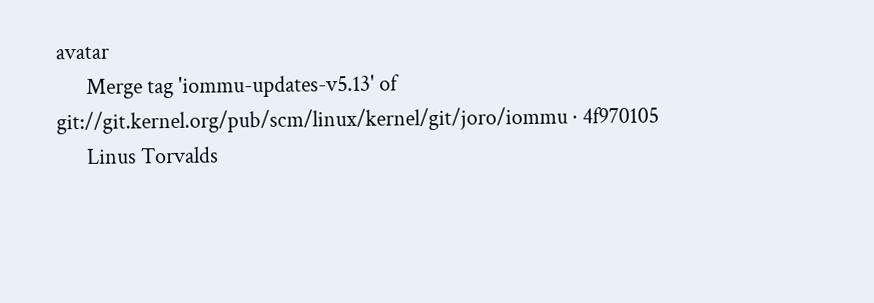avatar
      Merge tag 'iommu-updates-v5.13' of git://git.kernel.org/pub/scm/linux/kernel/git/joro/iommu · 4f970105
      Linus Torvalds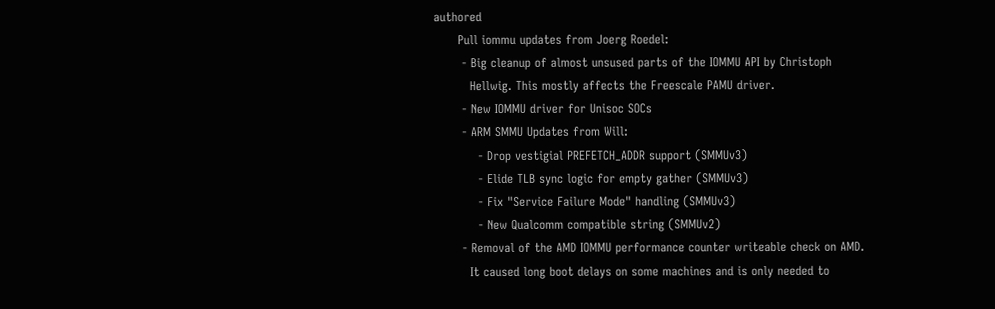authored
      Pull iommu updates from Joerg Roedel:
       - Big cleanup of almost unsused parts of the IOMMU API by Christoph
         Hellwig. This mostly affects the Freescale PAMU driver.
       - New IOMMU driver for Unisoc SOCs
       - ARM SMMU Updates from Will:
           - Drop vestigial PREFETCH_ADDR support (SMMUv3)
           - Elide TLB sync logic for empty gather (SMMUv3)
           - Fix "Service Failure Mode" handling (SMMUv3)
           - New Qualcomm compatible string (SMMUv2)
       - Removal of the AMD IOMMU performance counter writeable check on AMD.
         It caused long boot delays on some machines and is only needed to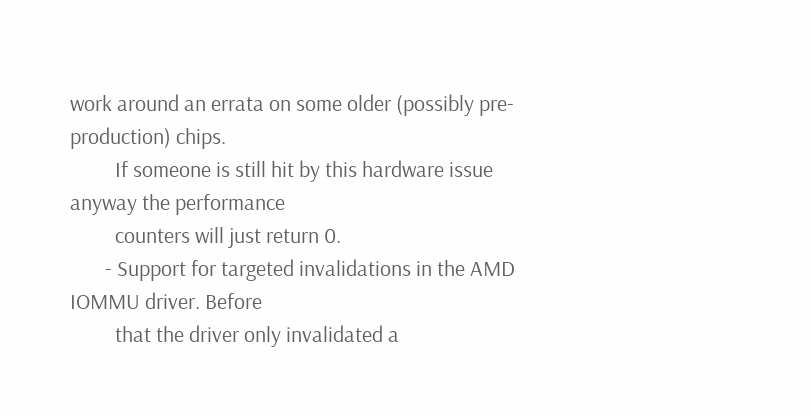work around an errata on some older (possibly pre-production) chips.
         If someone is still hit by this hardware issue anyway the performance
         counters will just return 0.
       - Support for targeted invalidations in the AMD IOMMU driver. Before
         that the driver only invalidated a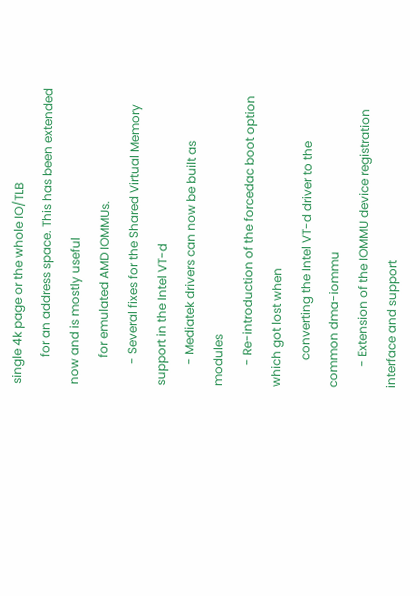single 4k page or the whole IO/TLB
         for an address space. This has been extended now and is mostly useful
         for emulated AMD IOMMUs.
       - Several fixes for the Shared Virtual Memory support in the Intel VT-d
       - Mediatek drivers can now be built as modules
       - Re-introduction of the forcedac boot option which got lost when
         converting the Intel VT-d driver to the common dma-iommu
       - Extension of the IOMMU device registration interface and support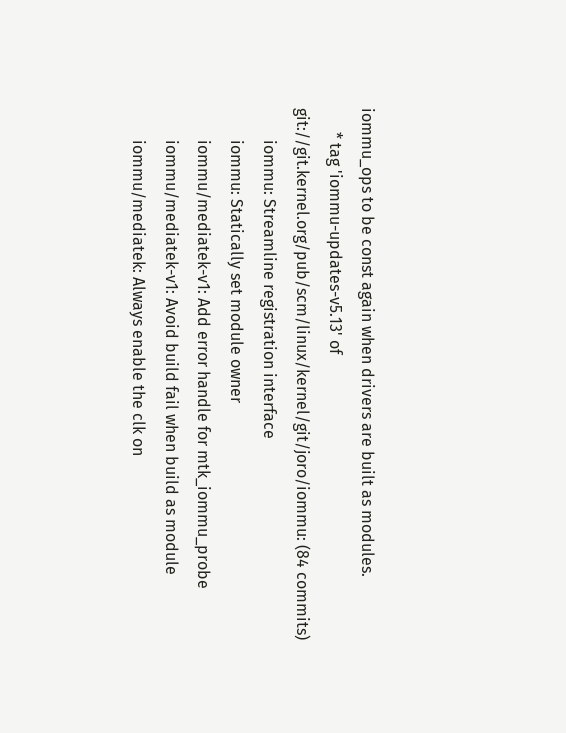iommu_ops to be const again when drivers are built as modules.
      * tag 'iommu-updates-v5.13' of git://git.kernel.org/pub/scm/linux/kernel/git/joro/iommu: (84 commits)
        iommu: Streamline registration interface
        iommu: Statically set module owner
        iommu/mediatek-v1: Add error handle for mtk_iommu_probe
        iommu/mediatek-v1: Avoid build fail when build as module
        iommu/mediatek: Always enable the clk on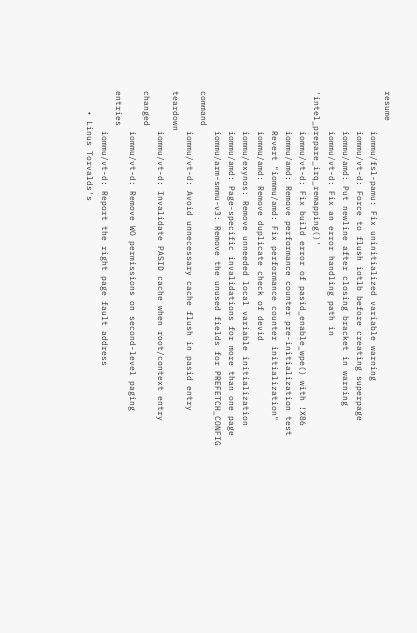resume
        iommu/fsl-pamu: Fix uninitialized variable warning
        iommu/vt-d: Force to flush iotlb before creating superpage
        iommu/amd: Put newline after closing bracket in warning
        iommu/vt-d: Fix an error handling path in 'intel_prepare_irq_remapping()'
        iommu/vt-d: Fix build error of pasid_enable_wpe() with !X86
        iommu/amd: Remove performance counter pre-initialization test
        Revert "iommu/amd: Fix performance counter initialization"
        iommu/amd: Remove duplicate check of devid
        iommu/exynos: Remove unneeded local variable initialization
        iommu/amd: Page-specific invalidations for more than one page
        iommu/arm-smmu-v3: Remove the unused fields for PREFETCH_CONFIG command
        iommu/vt-d: Avoid unnecessary cache flush in pasid entry teardown
        iommu/vt-d: Invalidate PASID cache when root/context entry changed
        iommu/vt-d: Remove WO permissions on second-level paging entries
        iommu/vt-d: Report the right page fault address
    • Linus Torvalds's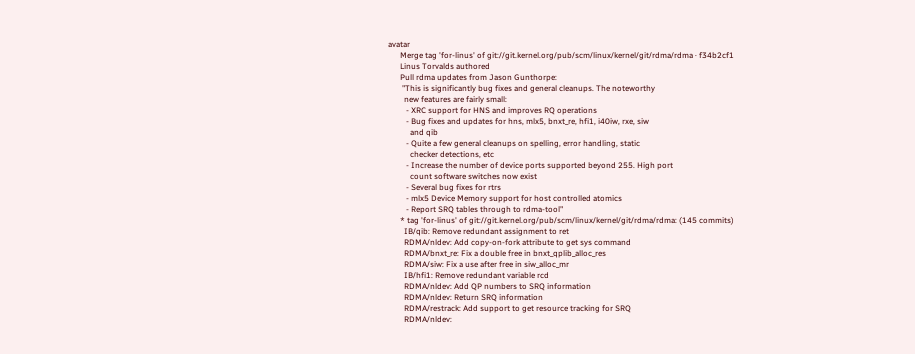avatar
      Merge tag 'for-linus' of git://git.kernel.org/pub/scm/linux/kernel/git/rdma/rdma · f34b2cf1
      Linus Torvalds authored
      Pull rdma updates from Jason Gunthorpe:
       "This is significantly bug fixes and general cleanups. The noteworthy
        new features are fairly small:
         - XRC support for HNS and improves RQ operations
         - Bug fixes and updates for hns, mlx5, bnxt_re, hfi1, i40iw, rxe, siw
           and qib
         - Quite a few general cleanups on spelling, error handling, static
           checker detections, etc
         - Increase the number of device ports supported beyond 255. High port
           count software switches now exist
         - Several bug fixes for rtrs
         - mlx5 Device Memory support for host controlled atomics
         - Report SRQ tables through to rdma-tool"
      * tag 'for-linus' of git://git.kernel.org/pub/scm/linux/kernel/git/rdma/rdma: (145 commits)
        IB/qib: Remove redundant assignment to ret
        RDMA/nldev: Add copy-on-fork attribute to get sys command
        RDMA/bnxt_re: Fix a double free in bnxt_qplib_alloc_res
        RDMA/siw: Fix a use after free in siw_alloc_mr
        IB/hfi1: Remove redundant variable rcd
        RDMA/nldev: Add QP numbers to SRQ information
        RDMA/nldev: Return SRQ information
        RDMA/restrack: Add support to get resource tracking for SRQ
        RDMA/nldev: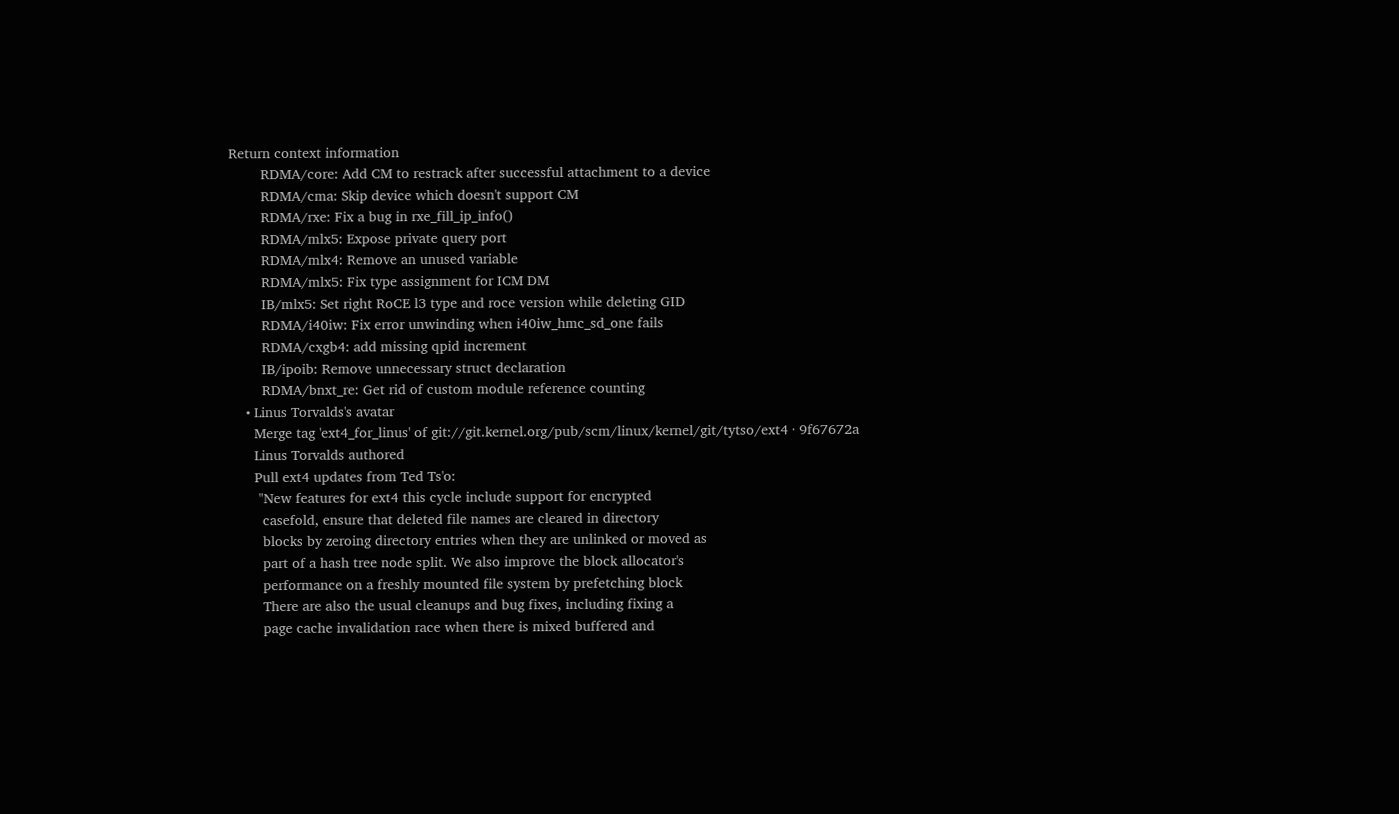Return context information
        RDMA/core: Add CM to restrack after successful attachment to a device
        RDMA/cma: Skip device which doesn't support CM
        RDMA/rxe: Fix a bug in rxe_fill_ip_info()
        RDMA/mlx5: Expose private query port
        RDMA/mlx4: Remove an unused variable
        RDMA/mlx5: Fix type assignment for ICM DM
        IB/mlx5: Set right RoCE l3 type and roce version while deleting GID
        RDMA/i40iw: Fix error unwinding when i40iw_hmc_sd_one fails
        RDMA/cxgb4: add missing qpid increment
        IB/ipoib: Remove unnecessary struct declaration
        RDMA/bnxt_re: Get rid of custom module reference counting
    • Linus Torvalds's avatar
      Merge tag 'ext4_for_linus' of git://git.kernel.org/pub/scm/linux/kernel/git/tytso/ext4 · 9f67672a
      Linus Torvalds authored
      Pull ext4 updates from Ted Ts'o:
       "New features for ext4 this cycle include support for encrypted
        casefold, ensure that deleted file names are cleared in directory
        blocks by zeroing directory entries when they are unlinked or moved as
        part of a hash tree node split. We also improve the block allocator's
        performance on a freshly mounted file system by prefetching block
        There are also the usual cleanups and bug fixes, including fixing a
        page cache invalidation race when there is mixed buffered and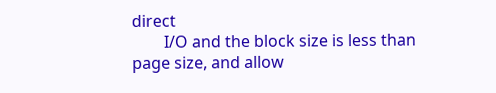direct
        I/O and the block size is less than page size, and allow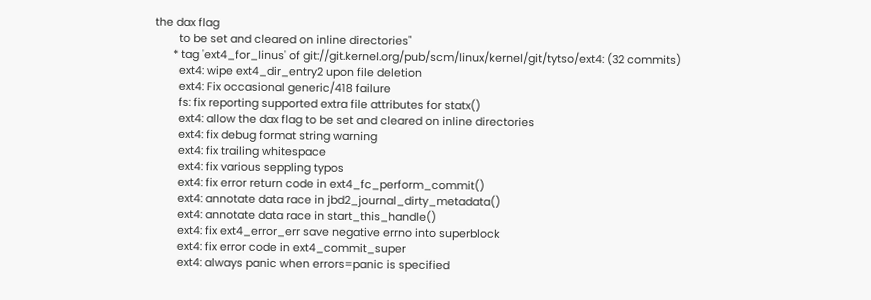the dax flag
        to be set and cleared on inline directories"
      * tag 'ext4_for_linus' of git://git.kernel.org/pub/scm/linux/kernel/git/tytso/ext4: (32 commits)
        ext4: wipe ext4_dir_entry2 upon file deletion
        ext4: Fix occasional generic/418 failure
        fs: fix reporting supported extra file attributes for statx()
        ext4: allow the dax flag to be set and cleared on inline directories
        ext4: fix debug format string warning
        ext4: fix trailing whitespace
        ext4: fix various seppling typos
        ext4: fix error return code in ext4_fc_perform_commit()
        ext4: annotate data race in jbd2_journal_dirty_metadata()
        ext4: annotate data race in start_this_handle()
        ext4: fix ext4_error_err save negative errno into superblock
        ext4: fix error code in ext4_commit_super
        ext4: always panic when errors=panic is specified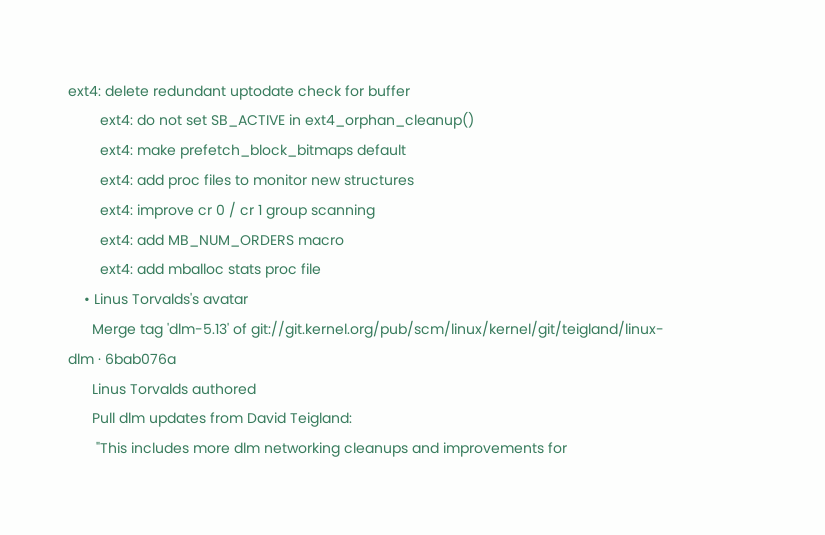ext4: delete redundant uptodate check for buffer
        ext4: do not set SB_ACTIVE in ext4_orphan_cleanup()
        ext4: make prefetch_block_bitmaps default
        ext4: add proc files to monitor new structures
        ext4: improve cr 0 / cr 1 group scanning
        ext4: add MB_NUM_ORDERS macro
        ext4: add mballoc stats proc file
    • Linus Torvalds's avatar
      Merge tag 'dlm-5.13' of git://git.kernel.org/pub/scm/linux/kernel/git/teigland/linux-dlm · 6bab076a
      Linus Torvalds authored
      Pull dlm updates from David Teigland:
       "This includes more dlm networking cleanups and improvements for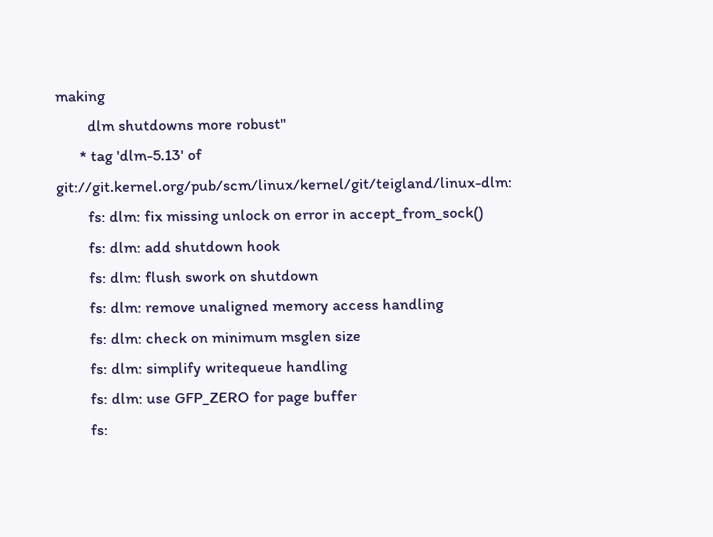making
        dlm shutdowns more robust"
      * tag 'dlm-5.13' of git://git.kernel.org/pub/scm/linux/kernel/git/teigland/linux-dlm:
        fs: dlm: fix missing unlock on error in accept_from_sock()
        fs: dlm: add shutdown hook
        fs: dlm: flush swork on shutdown
        fs: dlm: remove unaligned memory access handling
        fs: dlm: check on minimum msglen size
        fs: dlm: simplify writequeue handling
        fs: dlm: use GFP_ZERO for page buffer
        fs: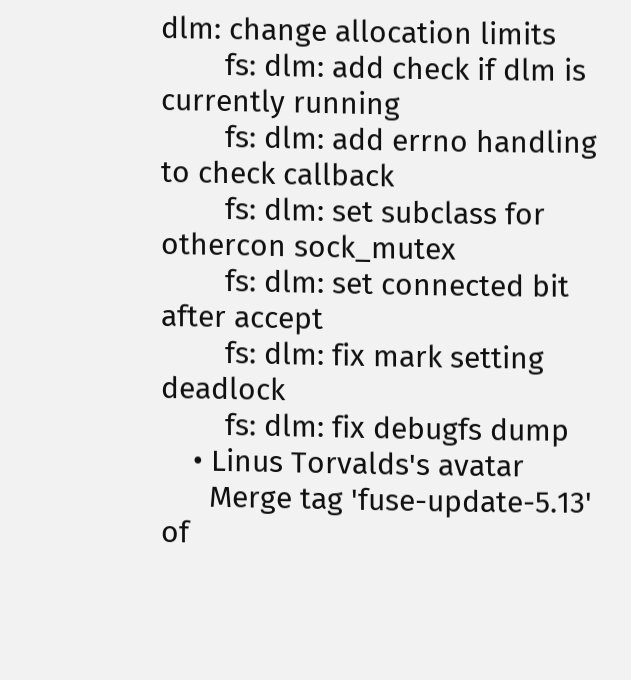dlm: change allocation limits
        fs: dlm: add check if dlm is currently running
        fs: dlm: add errno handling to check callback
        fs: dlm: set subclass for othercon sock_mutex
        fs: dlm: set connected bit after accept
        fs: dlm: fix mark setting deadlock
        fs: dlm: fix debugfs dump
    • Linus Torvalds's avatar
      Merge tag 'fuse-update-5.13' of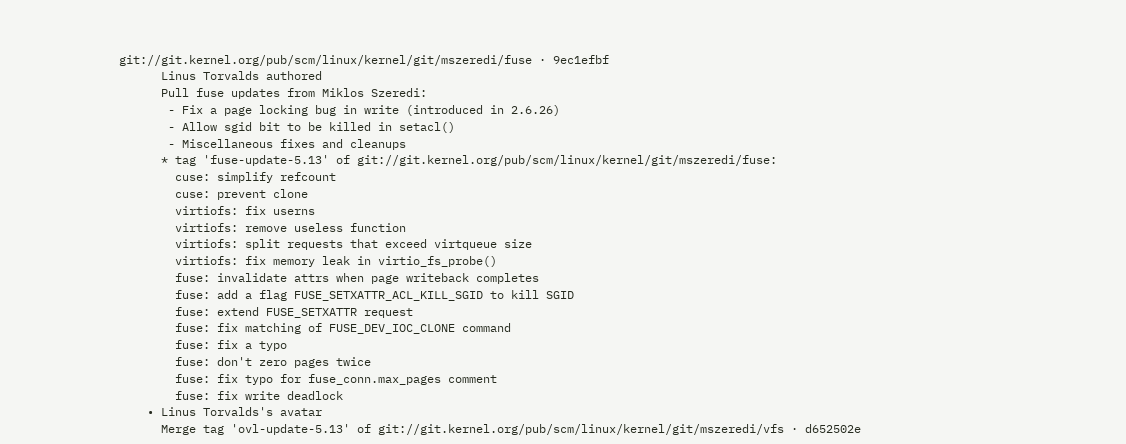git://git.kernel.org/pub/scm/linux/kernel/git/mszeredi/fuse · 9ec1efbf
      Linus Torvalds authored
      Pull fuse updates from Miklos Szeredi:
       - Fix a page locking bug in write (introduced in 2.6.26)
       - Allow sgid bit to be killed in setacl()
       - Miscellaneous fixes and cleanups
      * tag 'fuse-update-5.13' of git://git.kernel.org/pub/scm/linux/kernel/git/mszeredi/fuse:
        cuse: simplify refcount
        cuse: prevent clone
        virtiofs: fix userns
        virtiofs: remove useless function
        virtiofs: split requests that exceed virtqueue size
        virtiofs: fix memory leak in virtio_fs_probe()
        fuse: invalidate attrs when page writeback completes
        fuse: add a flag FUSE_SETXATTR_ACL_KILL_SGID to kill SGID
        fuse: extend FUSE_SETXATTR request
        fuse: fix matching of FUSE_DEV_IOC_CLONE command
        fuse: fix a typo
        fuse: don't zero pages twice
        fuse: fix typo for fuse_conn.max_pages comment
        fuse: fix write deadlock
    • Linus Torvalds's avatar
      Merge tag 'ovl-update-5.13' of git://git.kernel.org/pub/scm/linux/kernel/git/mszeredi/vfs · d652502e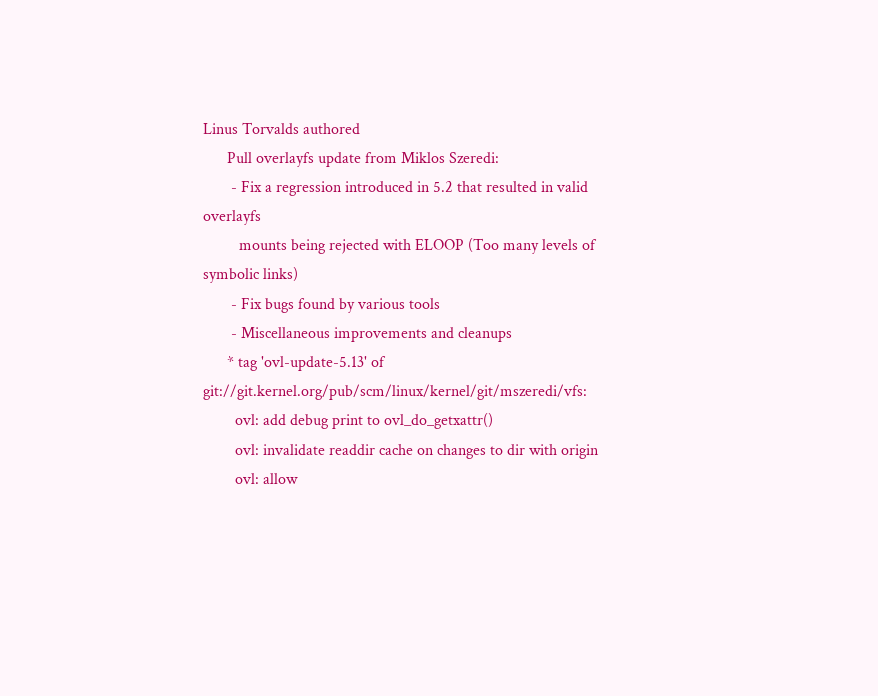Linus Torvalds authored
      Pull overlayfs update from Miklos Szeredi:
       - Fix a regression introduced in 5.2 that resulted in valid overlayfs
         mounts being rejected with ELOOP (Too many levels of symbolic links)
       - Fix bugs found by various tools
       - Miscellaneous improvements and cleanups
      * tag 'ovl-update-5.13' of git://git.kernel.org/pub/scm/linux/kernel/git/mszeredi/vfs:
        ovl: add debug print to ovl_do_getxattr()
        ovl: invalidate readdir cache on changes to dir with origin
        ovl: allow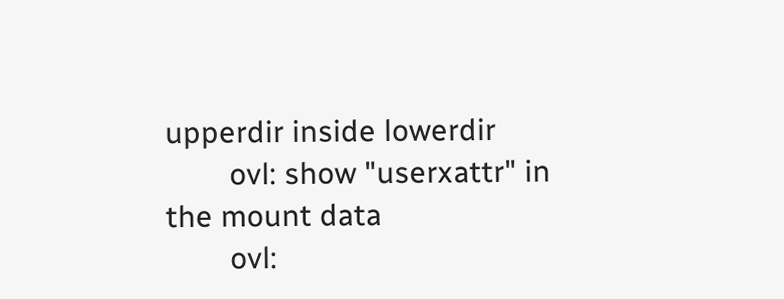upperdir inside lowerdir
        ovl: show "userxattr" in the mount data
        ovl: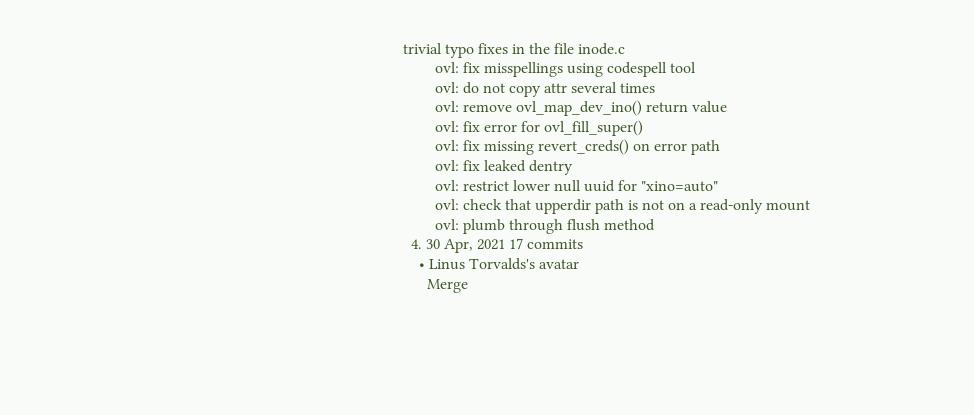trivial typo fixes in the file inode.c
        ovl: fix misspellings using codespell tool
        ovl: do not copy attr several times
        ovl: remove ovl_map_dev_ino() return value
        ovl: fix error for ovl_fill_super()
        ovl: fix missing revert_creds() on error path
        ovl: fix leaked dentry
        ovl: restrict lower null uuid for "xino=auto"
        ovl: check that upperdir path is not on a read-only mount
        ovl: plumb through flush method
  4. 30 Apr, 2021 17 commits
    • Linus Torvalds's avatar
      Merge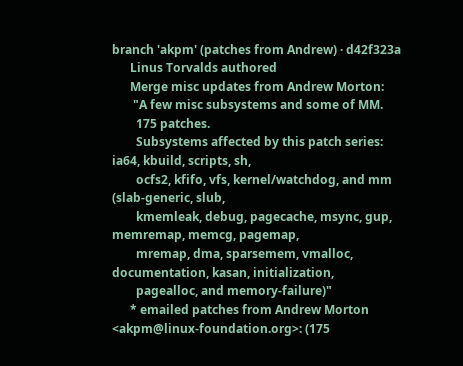branch 'akpm' (patches from Andrew) · d42f323a
      Linus Torvalds authored
      Merge misc updates from Andrew Morton:
       "A few misc subsystems and some of MM.
        175 patches.
        Subsystems affected by this patch series: ia64, kbuild, scripts, sh,
        ocfs2, kfifo, vfs, kernel/watchdog, and mm (slab-generic, slub,
        kmemleak, debug, pagecache, msync, gup, memremap, memcg, pagemap,
        mremap, dma, sparsemem, vmalloc, documentation, kasan, initialization,
        pagealloc, and memory-failure)"
      * emailed patches from Andrew Morton <akpm@linux-foundation.org>: (175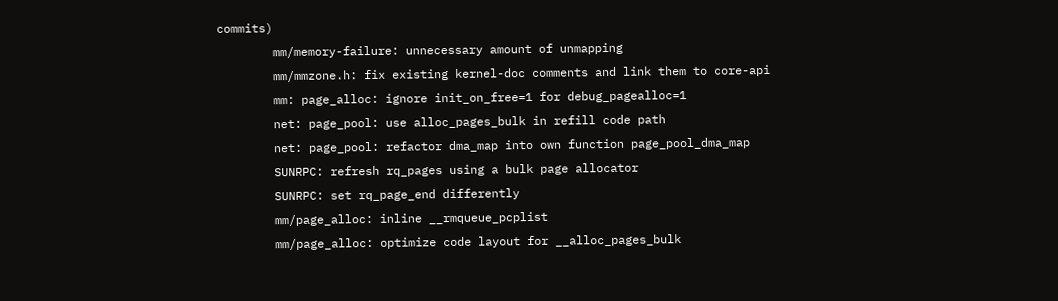commits)
        mm/memory-failure: unnecessary amount of unmapping
        mm/mmzone.h: fix existing kernel-doc comments and link them to core-api
        mm: page_alloc: ignore init_on_free=1 for debug_pagealloc=1
        net: page_pool: use alloc_pages_bulk in refill code path
        net: page_pool: refactor dma_map into own function page_pool_dma_map
        SUNRPC: refresh rq_pages using a bulk page allocator
        SUNRPC: set rq_page_end differently
        mm/page_alloc: inline __rmqueue_pcplist
        mm/page_alloc: optimize code layout for __alloc_pages_bulk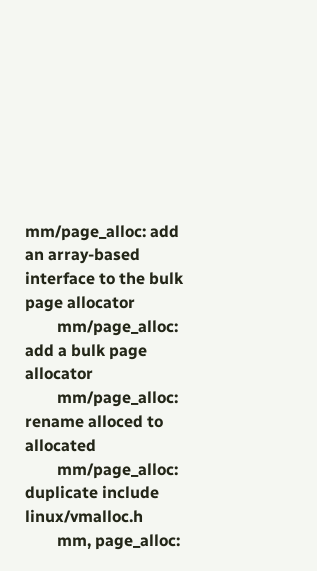mm/page_alloc: add an array-based interface to the bulk page allocator
        mm/page_alloc: add a bulk page allocator
        mm/page_alloc: rename alloced to allocated
        mm/page_alloc: duplicate include linux/vmalloc.h
        mm, page_alloc: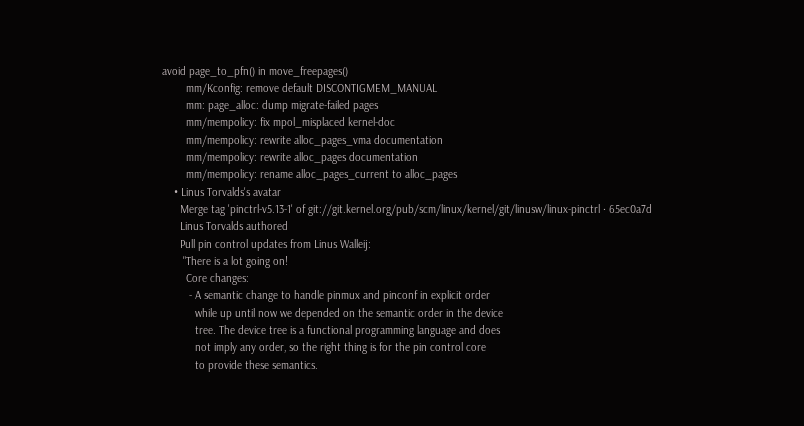avoid page_to_pfn() in move_freepages()
        mm/Kconfig: remove default DISCONTIGMEM_MANUAL
        mm: page_alloc: dump migrate-failed pages
        mm/mempolicy: fix mpol_misplaced kernel-doc
        mm/mempolicy: rewrite alloc_pages_vma documentation
        mm/mempolicy: rewrite alloc_pages documentation
        mm/mempolicy: rename alloc_pages_current to alloc_pages
    • Linus Torvalds's avatar
      Merge tag 'pinctrl-v5.13-1' of git://git.kernel.org/pub/scm/linux/kernel/git/linusw/linux-pinctrl · 65ec0a7d
      Linus Torvalds authored
      Pull pin control updates from Linus Walleij:
       "There is a lot going on!
        Core changes:
         - A semantic change to handle pinmux and pinconf in explicit order
           while up until now we depended on the semantic order in the device
           tree. The device tree is a functional programming language and does
           not imply any order, so the right thing is for the pin control core
           to provide these semantics.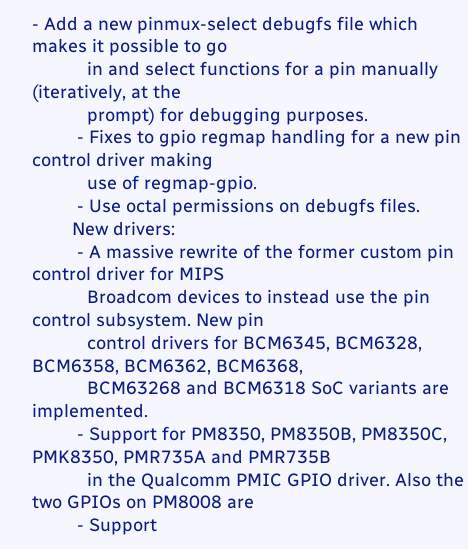- Add a new pinmux-select debugfs file which makes it possible to go
           in and select functions for a pin manually (iteratively, at the
           prompt) for debugging purposes.
         - Fixes to gpio regmap handling for a new pin control driver making
           use of regmap-gpio.
         - Use octal permissions on debugfs files.
        New drivers:
         - A massive rewrite of the former custom pin control driver for MIPS
           Broadcom devices to instead use the pin control subsystem. New pin
           control drivers for BCM6345, BCM6328, BCM6358, BCM6362, BCM6368,
           BCM63268 and BCM6318 SoC variants are implemented.
         - Support for PM8350, PM8350B, PM8350C, PMK8350, PMR735A and PMR735B
           in the Qualcomm PMIC GPIO driver. Also the two GPIOs on PM8008 are
         - Support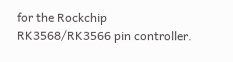for the Rockchip RK3568/RK3566 pin controller.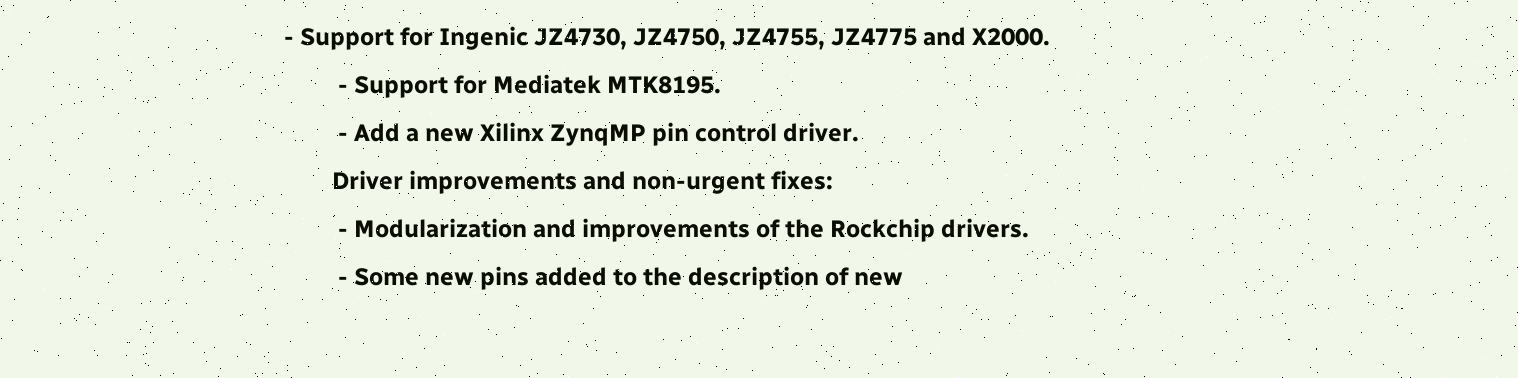- Support for Ingenic JZ4730, JZ4750, JZ4755, JZ4775 and X2000.
         - Support for Mediatek MTK8195.
         - Add a new Xilinx ZynqMP pin control driver.
        Driver improvements and non-urgent fixes:
         - Modularization and improvements of the Rockchip drivers.
         - Some new pins added to the description of new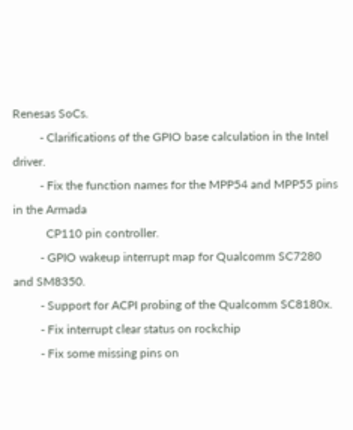Renesas SoCs.
         - Clarifications of the GPIO base calculation in the Intel driver.
         - Fix the function names for the MPP54 and MPP55 pins in the Armada
           CP110 pin controller.
         - GPIO wakeup interrupt map for Qualcomm SC7280 and SM8350.
         - Support for ACPI probing of the Qualcomm SC8180x.
         - Fix interrupt clear status on rockchip
         - Fix some missing pins on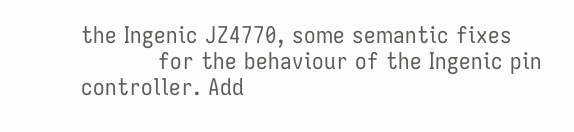the Ingenic JZ4770, some semantic fixes
           for the behaviour of the Ingenic pin controller. Add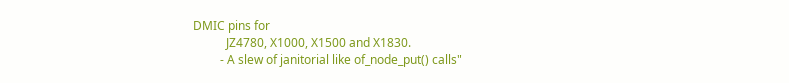DMIC pins for
           JZ4780, X1000, X1500 and X1830.
         - A slew of janitorial like of_node_put() calls"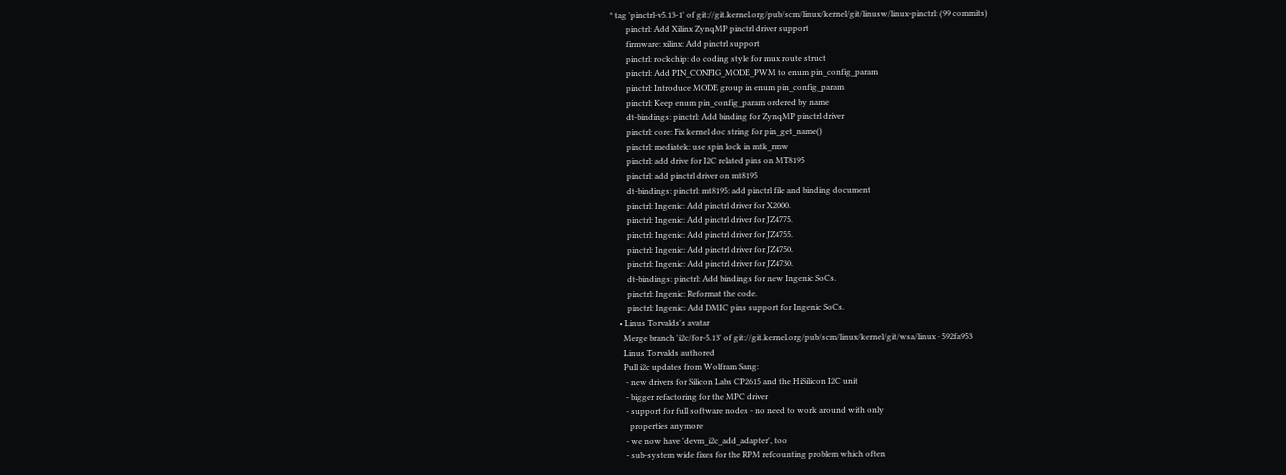* tag 'pinctrl-v5.13-1' of git://git.kernel.org/pub/scm/linux/kernel/git/linusw/linux-pinctrl: (99 commits)
        pinctrl: Add Xilinx ZynqMP pinctrl driver support
        firmware: xilinx: Add pinctrl support
        pinctrl: rockchip: do coding style for mux route struct
        pinctrl: Add PIN_CONFIG_MODE_PWM to enum pin_config_param
        pinctrl: Introduce MODE group in enum pin_config_param
        pinctrl: Keep enum pin_config_param ordered by name
        dt-bindings: pinctrl: Add binding for ZynqMP pinctrl driver
        pinctrl: core: Fix kernel doc string for pin_get_name()
        pinctrl: mediatek: use spin lock in mtk_rmw
        pinctrl: add drive for I2C related pins on MT8195
        pinctrl: add pinctrl driver on mt8195
        dt-bindings: pinctrl: mt8195: add pinctrl file and binding document
        pinctrl: Ingenic: Add pinctrl driver for X2000.
        pinctrl: Ingenic: Add pinctrl driver for JZ4775.
        pinctrl: Ingenic: Add pinctrl driver for JZ4755.
        pinctrl: Ingenic: Add pinctrl driver for JZ4750.
        pinctrl: Ingenic: Add pinctrl driver for JZ4730.
        dt-bindings: pinctrl: Add bindings for new Ingenic SoCs.
        pinctrl: Ingenic: Reformat the code.
        pinctrl: Ingenic: Add DMIC pins support for Ingenic SoCs.
    • Linus Torvalds's avatar
      Merge branch 'i2c/for-5.13' of git://git.kernel.org/pub/scm/linux/kernel/git/wsa/linux · 592fa953
      Linus Torvalds authored
      Pull i2c updates from Wolfram Sang:
       - new drivers for Silicon Labs CP2615 and the HiSilicon I2C unit
       - bigger refactoring for the MPC driver
       - support for full software nodes - no need to work around with only
         properties anymore
       - we now have 'devm_i2c_add_adapter', too
       - sub-system wide fixes for the RPM refcounting problem which often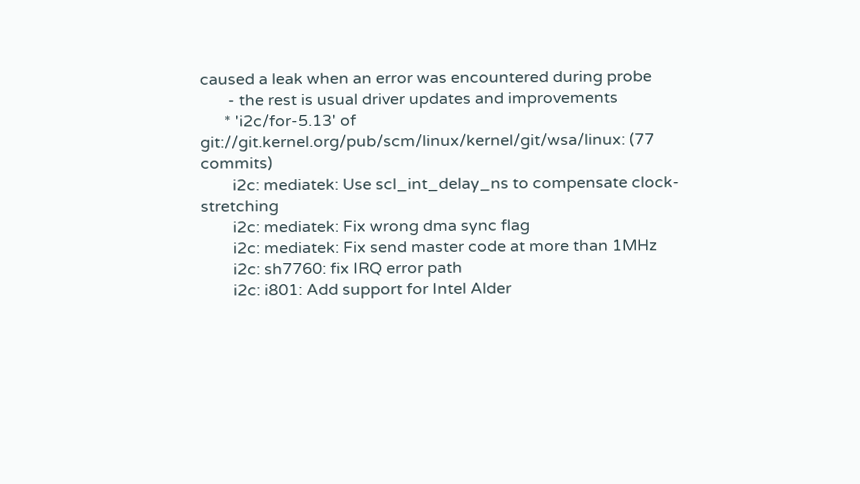caused a leak when an error was encountered during probe
       - the rest is usual driver updates and improvements
      * 'i2c/for-5.13' of git://git.kernel.org/pub/scm/linux/kernel/git/wsa/linux: (77 commits)
        i2c: mediatek: Use scl_int_delay_ns to compensate clock-stretching
        i2c: mediatek: Fix wrong dma sync flag
        i2c: mediatek: Fix send master code at more than 1MHz
        i2c: sh7760: fix IRQ error path
        i2c: i801: Add support for Intel Alder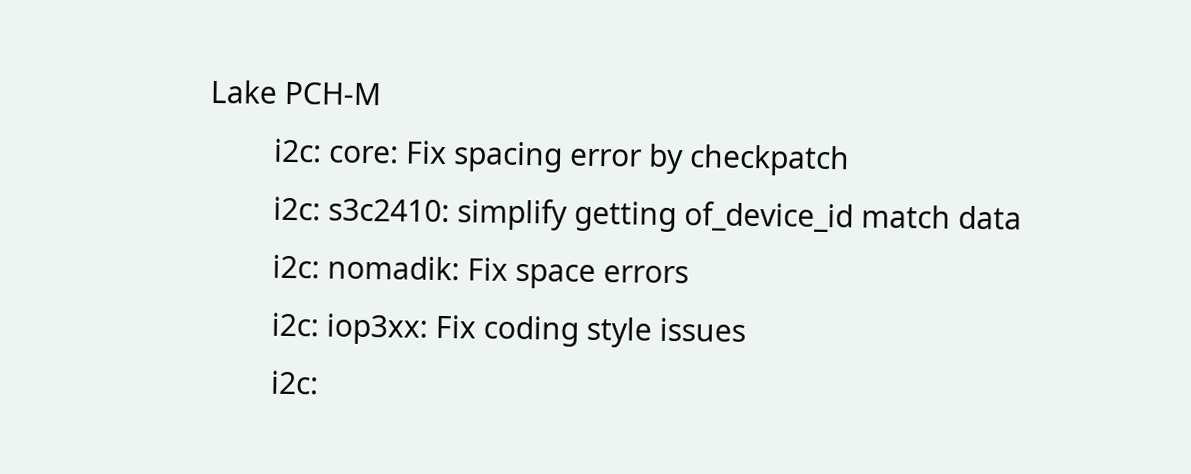Lake PCH-M
        i2c: core: Fix spacing error by checkpatch
        i2c: s3c2410: simplify getting of_device_id match data
        i2c: nomadik: Fix space errors
        i2c: iop3xx: Fix coding style issues
        i2c: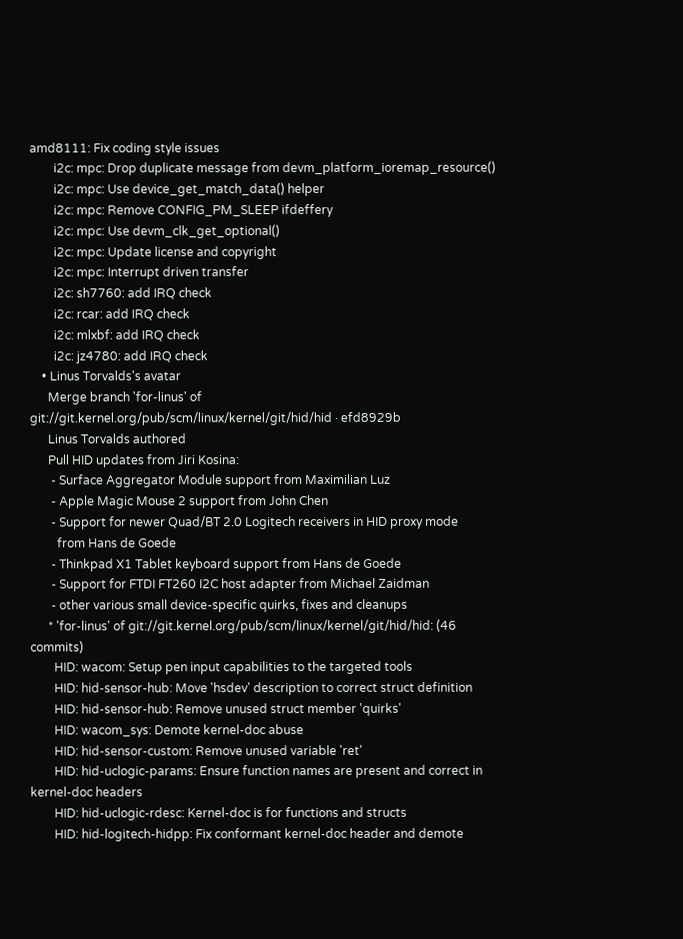amd8111: Fix coding style issues
        i2c: mpc: Drop duplicate message from devm_platform_ioremap_resource()
        i2c: mpc: Use device_get_match_data() helper
        i2c: mpc: Remove CONFIG_PM_SLEEP ifdeffery
        i2c: mpc: Use devm_clk_get_optional()
        i2c: mpc: Update license and copyright
        i2c: mpc: Interrupt driven transfer
        i2c: sh7760: add IRQ check
        i2c: rcar: add IRQ check
        i2c: mlxbf: add IRQ check
        i2c: jz4780: add IRQ check
    • Linus Torvalds's avatar
      Merge branch 'for-linus' of git://git.kernel.org/pub/scm/linux/kernel/git/hid/hid · efd8929b
      Linus Torvalds authored
      Pull HID updates from Jiri Kosina:
       - Surface Aggregator Module support from Maximilian Luz
       - Apple Magic Mouse 2 support from John Chen
       - Support for newer Quad/BT 2.0 Logitech receivers in HID proxy mode
         from Hans de Goede
       - Thinkpad X1 Tablet keyboard support from Hans de Goede
       - Support for FTDI FT260 I2C host adapter from Michael Zaidman
       - other various small device-specific quirks, fixes and cleanups
      * 'for-linus' of git://git.kernel.org/pub/scm/linux/kernel/git/hid/hid: (46 commits)
        HID: wacom: Setup pen input capabilities to the targeted tools
        HID: hid-sensor-hub: Move 'hsdev' description to correct struct definition
        HID: hid-sensor-hub: Remove unused struct member 'quirks'
        HID: wacom_sys: Demote kernel-doc abuse
        HID: hid-sensor-custom: Remove unused variable 'ret'
        HID: hid-uclogic-params: Ensure function names are present and correct in kernel-doc headers
        HID: hid-uclogic-rdesc: Kernel-doc is for functions and structs
        HID: hid-logitech-hidpp: Fix conformant kernel-doc header and demote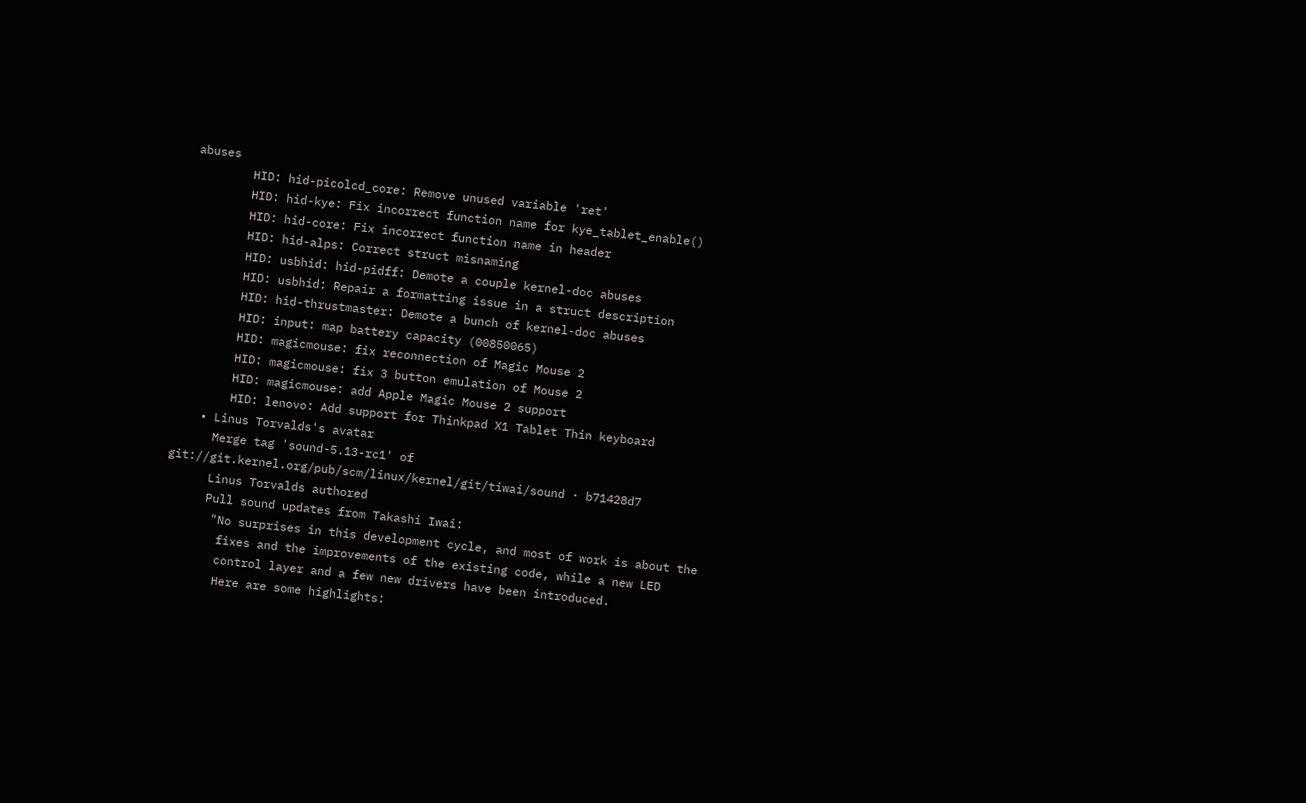abuses
        HID: hid-picolcd_core: Remove unused variable 'ret'
        HID: hid-kye: Fix incorrect function name for kye_tablet_enable()
        HID: hid-core: Fix incorrect function name in header
        HID: hid-alps: Correct struct misnaming
        HID: usbhid: hid-pidff: Demote a couple kernel-doc abuses
        HID: usbhid: Repair a formatting issue in a struct description
        HID: hid-thrustmaster: Demote a bunch of kernel-doc abuses
        HID: input: map battery capacity (00850065)
        HID: magicmouse: fix reconnection of Magic Mouse 2
        HID: magicmouse: fix 3 button emulation of Mouse 2
        HID: magicmouse: add Apple Magic Mouse 2 support
        HID: lenovo: Add support for Thinkpad X1 Tablet Thin keyboard
    • Linus Torvalds's avatar
      Merge tag 'sound-5.13-rc1' of git://git.kernel.org/pub/scm/linux/kernel/git/tiwai/sound · b71428d7
      Linus Torvalds authored
      Pull sound updates from Takashi Iwai:
       "No surprises in this development cycle, and most of work is about the
        fixes and the improvements of the existing code, while a new LED
        control layer and a few new drivers have been introduced.
        Here are some highlights: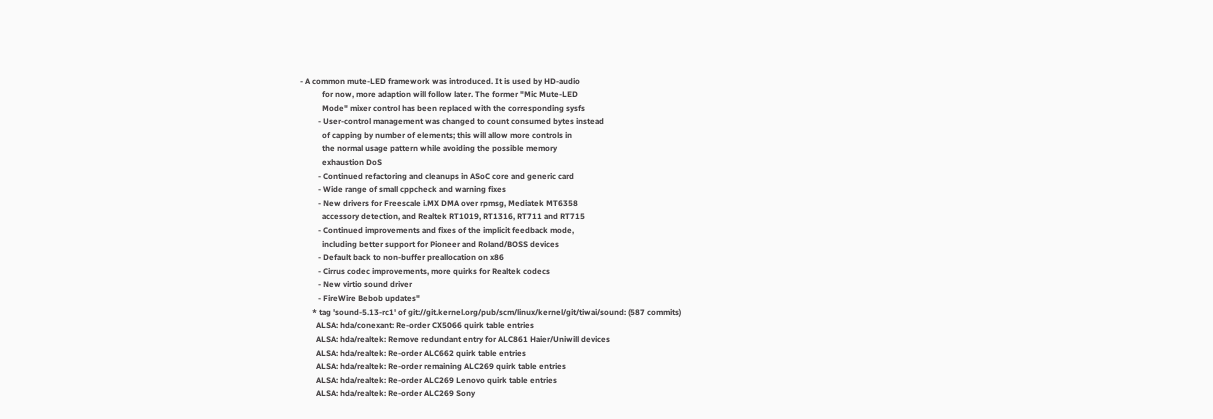- A common mute-LED framework was introduced. It is used by HD-audio
           for now, more adaption will follow later. The former "Mic Mute-LED
           Mode" mixer control has been replaced with the corresponding sysfs
         - User-control management was changed to count consumed bytes instead
           of capping by number of elements; this will allow more controls in
           the normal usage pattern while avoiding the possible memory
           exhaustion DoS
         - Continued refactoring and cleanups in ASoC core and generic card
         - Wide range of small cppcheck and warning fixes
         - New drivers for Freescale i.MX DMA over rpmsg, Mediatek MT6358
           accessory detection, and Realtek RT1019, RT1316, RT711 and RT715
         - Continued improvements and fixes of the implicit feedback mode,
           including better support for Pioneer and Roland/BOSS devices
         - Default back to non-buffer preallocation on x86
         - Cirrus codec improvements, more quirks for Realtek codecs
         - New virtio sound driver
         - FireWire Bebob updates"
      * tag 'sound-5.13-rc1' of git://git.kernel.org/pub/scm/linux/kernel/git/tiwai/sound: (587 commits)
        ALSA: hda/conexant: Re-order CX5066 quirk table entries
        ALSA: hda/realtek: Remove redundant entry for ALC861 Haier/Uniwill devices
        ALSA: hda/realtek: Re-order ALC662 quirk table entries
        ALSA: hda/realtek: Re-order remaining ALC269 quirk table entries
        ALSA: hda/realtek: Re-order ALC269 Lenovo quirk table entries
        ALSA: hda/realtek: Re-order ALC269 Sony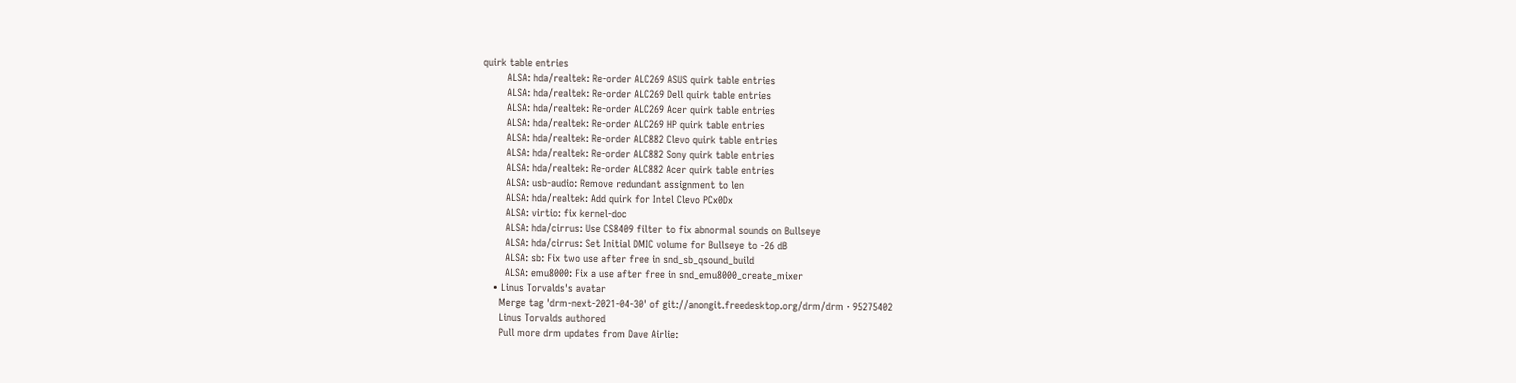quirk table entries
        ALSA: hda/realtek: Re-order ALC269 ASUS quirk table entries
        ALSA: hda/realtek: Re-order ALC269 Dell quirk table entries
        ALSA: hda/realtek: Re-order ALC269 Acer quirk table entries
        ALSA: hda/realtek: Re-order ALC269 HP quirk table entries
        ALSA: hda/realtek: Re-order ALC882 Clevo quirk table entries
        ALSA: hda/realtek: Re-order ALC882 Sony quirk table entries
        ALSA: hda/realtek: Re-order ALC882 Acer quirk table entries
        ALSA: usb-audio: Remove redundant assignment to len
        ALSA: hda/realtek: Add quirk for Intel Clevo PCx0Dx
        ALSA: virtio: fix kernel-doc
        ALSA: hda/cirrus: Use CS8409 filter to fix abnormal sounds on Bullseye
        ALSA: hda/cirrus: Set Initial DMIC volume for Bullseye to -26 dB
        ALSA: sb: Fix two use after free in snd_sb_qsound_build
        ALSA: emu8000: Fix a use after free in snd_emu8000_create_mixer
    • Linus Torvalds's avatar
      Merge tag 'drm-next-2021-04-30' of git://anongit.freedesktop.org/drm/drm · 95275402
      Linus Torvalds authored
      Pull more drm updates from Dave Airlie: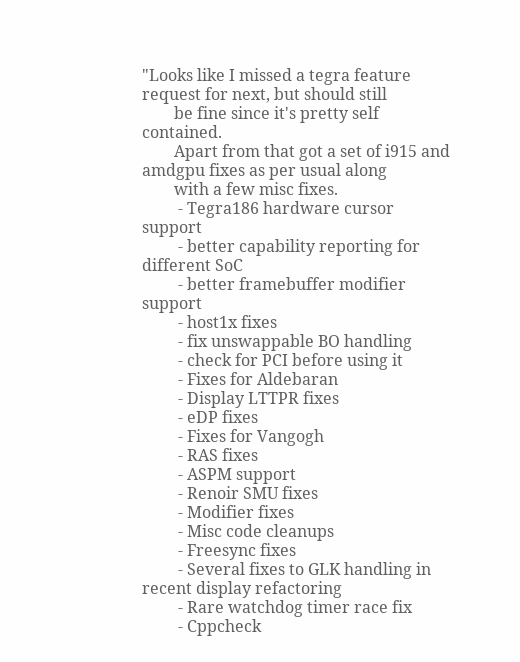"Looks like I missed a tegra feature request for next, but should still
        be fine since it's pretty self contained.
        Apart from that got a set of i915 and amdgpu fixes as per usual along
        with a few misc fixes.
         - Tegra186 hardware cursor support
         - better capability reporting for different SoC
         - better framebuffer modifier support
         - host1x fixes
         - fix unswappable BO handling
         - check for PCI before using it
         - Fixes for Aldebaran
         - Display LTTPR fixes
         - eDP fixes
         - Fixes for Vangogh
         - RAS fixes
         - ASPM support
         - Renoir SMU fixes
         - Modifier fixes
         - Misc code cleanups
         - Freesync fixes
         - Several fixes to GLK handling in recent display refactoring
         - Rare watchdog timer race fix
         - Cppcheck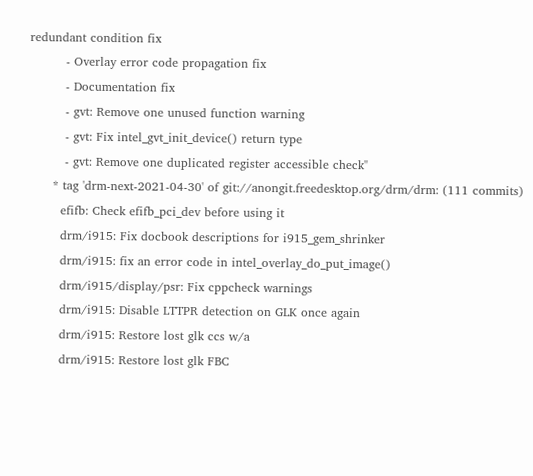redundant condition fix
         - Overlay error code propagation fix
         - Documentation fix
         - gvt: Remove one unused function warning
         - gvt: Fix intel_gvt_init_device() return type
         - gvt: Remove one duplicated register accessible check"
      * tag 'drm-next-2021-04-30' of git://anongit.freedesktop.org/drm/drm: (111 commits)
        efifb: Check efifb_pci_dev before using it
        drm/i915: Fix docbook descriptions for i915_gem_shrinker
        drm/i915: fix an error code in intel_overlay_do_put_image()
        drm/i915/display/psr: Fix cppcheck warnings
        drm/i915: Disable LTTPR detection on GLK once again
        drm/i915: Restore lost glk ccs w/a
        drm/i915: Restore lost glk FBC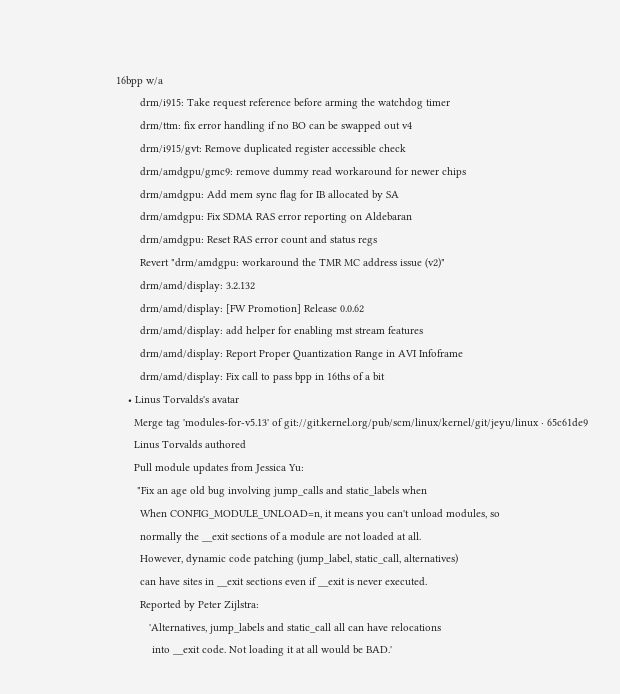16bpp w/a
        drm/i915: Take request reference before arming the watchdog timer
        drm/ttm: fix error handling if no BO can be swapped out v4
        drm/i915/gvt: Remove duplicated register accessible check
        drm/amdgpu/gmc9: remove dummy read workaround for newer chips
        drm/amdgpu: Add mem sync flag for IB allocated by SA
        drm/amdgpu: Fix SDMA RAS error reporting on Aldebaran
        drm/amdgpu: Reset RAS error count and status regs
        Revert "drm/amdgpu: workaround the TMR MC address issue (v2)"
        drm/amd/display: 3.2.132
        drm/amd/display: [FW Promotion] Release 0.0.62
        drm/amd/display: add helper for enabling mst stream features
        drm/amd/display: Report Proper Quantization Range in AVI Infoframe
        drm/amd/display: Fix call to pass bpp in 16ths of a bit
    • Linus Torvalds's avatar
      Merge tag 'modules-for-v5.13' of git://git.kernel.org/pub/scm/linux/kernel/git/jeyu/linux · 65c61de9
      Linus Torvalds authored
      Pull module updates from Jessica Yu:
       "Fix an age old bug involving jump_calls and static_labels when
        When CONFIG_MODULE_UNLOAD=n, it means you can't unload modules, so
        normally the __exit sections of a module are not loaded at all.
        However, dynamic code patching (jump_label, static_call, alternatives)
        can have sites in __exit sections even if __exit is never executed.
        Reported by Peter Zijlstra:
           'Alternatives, jump_labels and static_call all can have relocations
            into __exit code. Not loading it at all would be BAD.'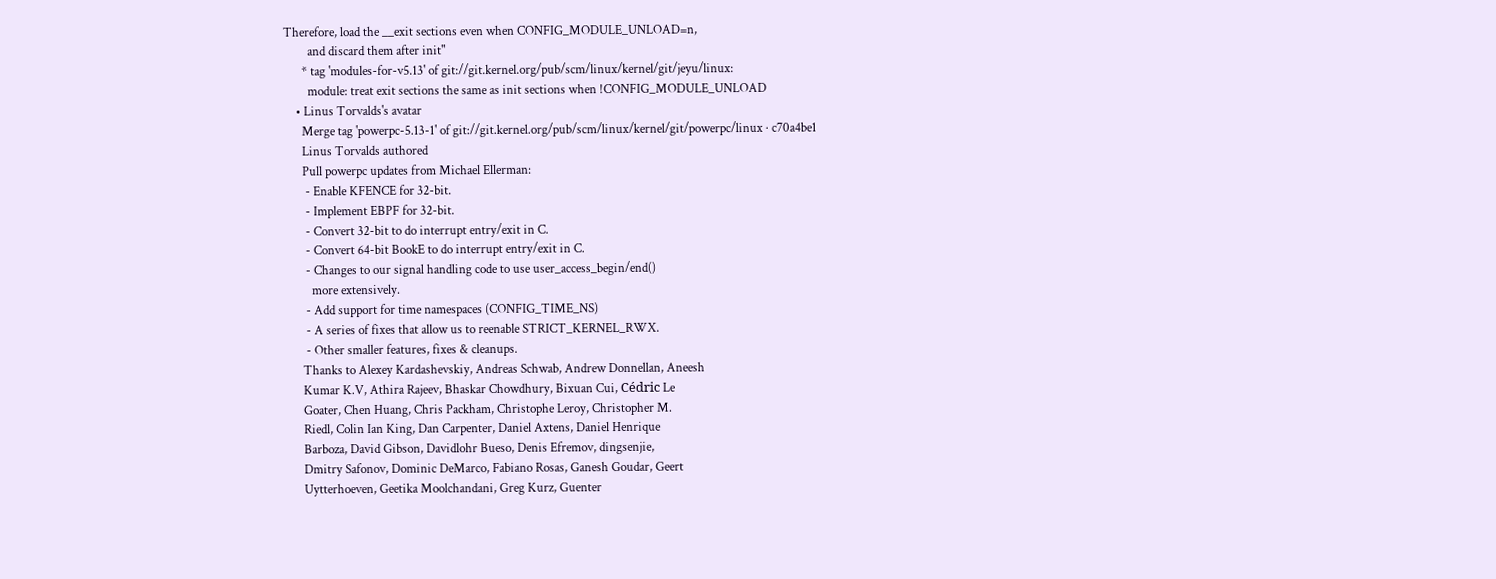Therefore, load the __exit sections even when CONFIG_MODULE_UNLOAD=n,
        and discard them after init"
      * tag 'modules-for-v5.13' of git://git.kernel.org/pub/scm/linux/kernel/git/jeyu/linux:
        module: treat exit sections the same as init sections when !CONFIG_MODULE_UNLOAD
    • Linus Torvalds's avatar
      Merge tag 'powerpc-5.13-1' of git://git.kernel.org/pub/scm/linux/kernel/git/powerpc/linux · c70a4be1
      Linus Torvalds authored
      Pull powerpc updates from Michael Ellerman:
       - Enable KFENCE for 32-bit.
       - Implement EBPF for 32-bit.
       - Convert 32-bit to do interrupt entry/exit in C.
       - Convert 64-bit BookE to do interrupt entry/exit in C.
       - Changes to our signal handling code to use user_access_begin/end()
         more extensively.
       - Add support for time namespaces (CONFIG_TIME_NS)
       - A series of fixes that allow us to reenable STRICT_KERNEL_RWX.
       - Other smaller features, fixes & cleanups.
      Thanks to Alexey Kardashevskiy, Andreas Schwab, Andrew Donnellan, Aneesh
      Kumar K.V, Athira Rajeev, Bhaskar Chowdhury, Bixuan Cui, Cédric Le
      Goater, Chen Huang, Chris Packham, Christophe Leroy, Christopher M.
      Riedl, Colin Ian King, Dan Carpenter, Daniel Axtens, Daniel Henrique
      Barboza, David Gibson, Davidlohr Bueso, Denis Efremov, dingsenjie,
      Dmitry Safonov, Dominic DeMarco, Fabiano Rosas, Ganesh Goudar, Geert
      Uytterhoeven, Geetika Moolchandani, Greg Kurz, Guenter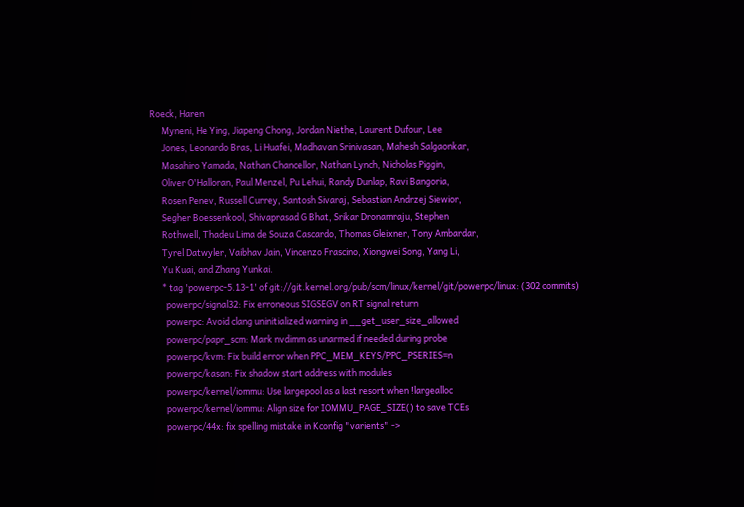Roeck, Haren
      Myneni, He Ying, Jiapeng Chong, Jordan Niethe, Laurent Dufour, Lee
      Jones, Leonardo Bras, Li Huafei, Madhavan Srinivasan, Mahesh Salgaonkar,
      Masahiro Yamada, Nathan Chancellor, Nathan Lynch, Nicholas Piggin,
      Oliver O'Halloran, Paul Menzel, Pu Lehui, Randy Dunlap, Ravi Bangoria,
      Rosen Penev, Russell Currey, Santosh Sivaraj, Sebastian Andrzej Siewior,
      Segher Boessenkool, Shivaprasad G Bhat, Srikar Dronamraju, Stephen
      Rothwell, Thadeu Lima de Souza Cascardo, Thomas Gleixner, Tony Ambardar,
      Tyrel Datwyler, Vaibhav Jain, Vincenzo Frascino, Xiongwei Song, Yang Li,
      Yu Kuai, and Zhang Yunkai.
      * tag 'powerpc-5.13-1' of git://git.kernel.org/pub/scm/linux/kernel/git/powerpc/linux: (302 commits)
        powerpc/signal32: Fix erroneous SIGSEGV on RT signal return
        powerpc: Avoid clang uninitialized warning in __get_user_size_allowed
        powerpc/papr_scm: Mark nvdimm as unarmed if needed during probe
        powerpc/kvm: Fix build error when PPC_MEM_KEYS/PPC_PSERIES=n
        powerpc/kasan: Fix shadow start address with modules
        powerpc/kernel/iommu: Use largepool as a last resort when !largealloc
        powerpc/kernel/iommu: Align size for IOMMU_PAGE_SIZE() to save TCEs
        powerpc/44x: fix spelling mistake in Kconfig "varients" ->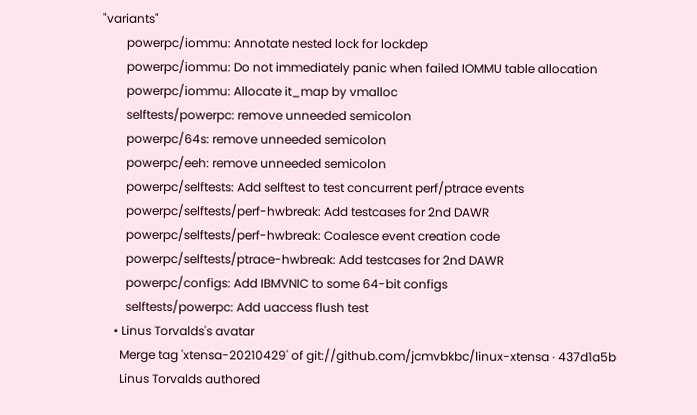"variants"
        powerpc/iommu: Annotate nested lock for lockdep
        powerpc/iommu: Do not immediately panic when failed IOMMU table allocation
        powerpc/iommu: Allocate it_map by vmalloc
        selftests/powerpc: remove unneeded semicolon
        powerpc/64s: remove unneeded semicolon
        powerpc/eeh: remove unneeded semicolon
        powerpc/selftests: Add selftest to test concurrent perf/ptrace events
        powerpc/selftests/perf-hwbreak: Add testcases for 2nd DAWR
        powerpc/selftests/perf-hwbreak: Coalesce event creation code
        powerpc/selftests/ptrace-hwbreak: Add testcases for 2nd DAWR
        powerpc/configs: Add IBMVNIC to some 64-bit configs
        selftests/powerpc: Add uaccess flush test
    • Linus Torvalds's avatar
      Merge tag 'xtensa-20210429' of git://github.com/jcmvbkbc/linux-xtensa · 437d1a5b
      Linus Torvalds authored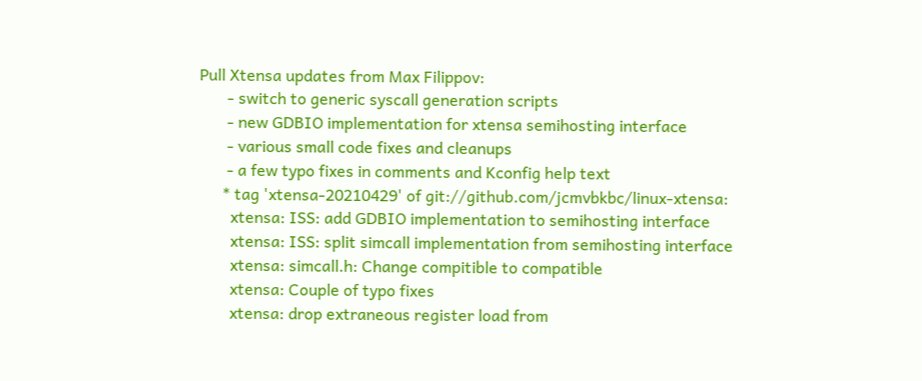Pull Xtensa updates from Max Filippov:
       - switch to generic syscall generation scripts
       - new GDBIO implementation for xtensa semihosting interface
       - various small code fixes and cleanups
       - a few typo fixes in comments and Kconfig help text
      * tag 'xtensa-20210429' of git://github.com/jcmvbkbc/linux-xtensa:
        xtensa: ISS: add GDBIO implementation to semihosting interface
        xtensa: ISS: split simcall implementation from semihosting interface
        xtensa: simcall.h: Change compitible to compatible
        xtensa: Couple of typo fixes
        xtensa: drop extraneous register load from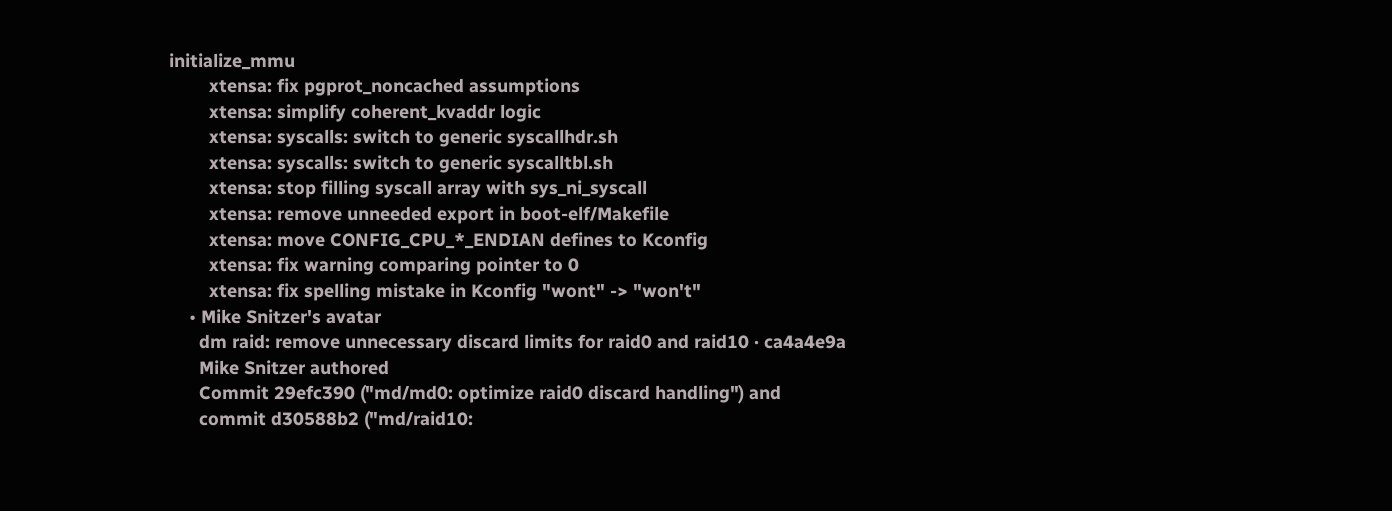initialize_mmu
        xtensa: fix pgprot_noncached assumptions
        xtensa: simplify coherent_kvaddr logic
        xtensa: syscalls: switch to generic syscallhdr.sh
        xtensa: syscalls: switch to generic syscalltbl.sh
        xtensa: stop filling syscall array with sys_ni_syscall
        xtensa: remove unneeded export in boot-elf/Makefile
        xtensa: move CONFIG_CPU_*_ENDIAN defines to Kconfig
        xtensa: fix warning comparing pointer to 0
        xtensa: fix spelling mistake in Kconfig "wont" -> "won't"
    • Mike Snitzer's avatar
      dm raid: remove unnecessary discard limits for raid0 and raid10 · ca4a4e9a
      Mike Snitzer authored
      Commit 29efc390 ("md/md0: optimize raid0 discard handling") and
      commit d30588b2 ("md/raid10: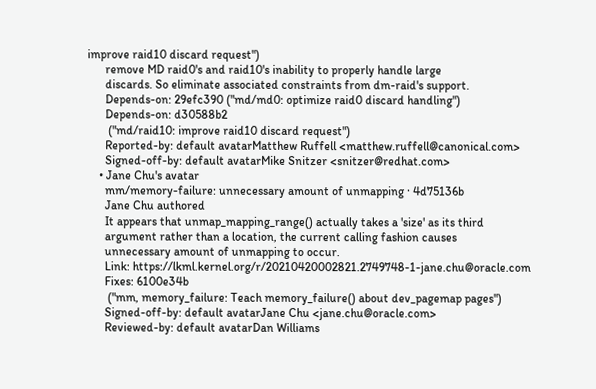improve raid10 discard request")
      remove MD raid0's and raid10's inability to properly handle large
      discards. So eliminate associated constraints from dm-raid's support.
      Depends-on: 29efc390 ("md/md0: optimize raid0 discard handling")
      Depends-on: d30588b2
       ("md/raid10: improve raid10 discard request")
      Reported-by: default avatarMatthew Ruffell <matthew.ruffell@canonical.com>
      Signed-off-by: default avatarMike Snitzer <snitzer@redhat.com>
    • Jane Chu's avatar
      mm/memory-failure: unnecessary amount of unmapping · 4d75136b
      Jane Chu authored
      It appears that unmap_mapping_range() actually takes a 'size' as its third
      argument rather than a location, the current calling fashion causes
      unnecessary amount of unmapping to occur.
      Link: https://lkml.kernel.org/r/20210420002821.2749748-1-jane.chu@oracle.com
      Fixes: 6100e34b
       ("mm, memory_failure: Teach memory_failure() about dev_pagemap pages")
      Signed-off-by: default avatarJane Chu <jane.chu@oracle.com>
      Reviewed-by: default avatarDan Williams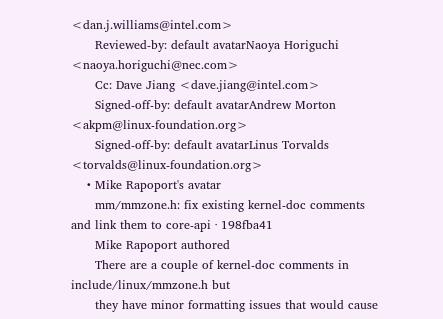<dan.j.williams@intel.com>
      Reviewed-by: default avatarNaoya Horiguchi <naoya.horiguchi@nec.com>
      Cc: Dave Jiang <dave.jiang@intel.com>
      Signed-off-by: default avatarAndrew Morton <akpm@linux-foundation.org>
      Signed-off-by: default avatarLinus Torvalds <torvalds@linux-foundation.org>
    • Mike Rapoport's avatar
      mm/mmzone.h: fix existing kernel-doc comments and link them to core-api · 198fba41
      Mike Rapoport authored
      There are a couple of kernel-doc comments in include/linux/mmzone.h but
      they have minor formatting issues that would cause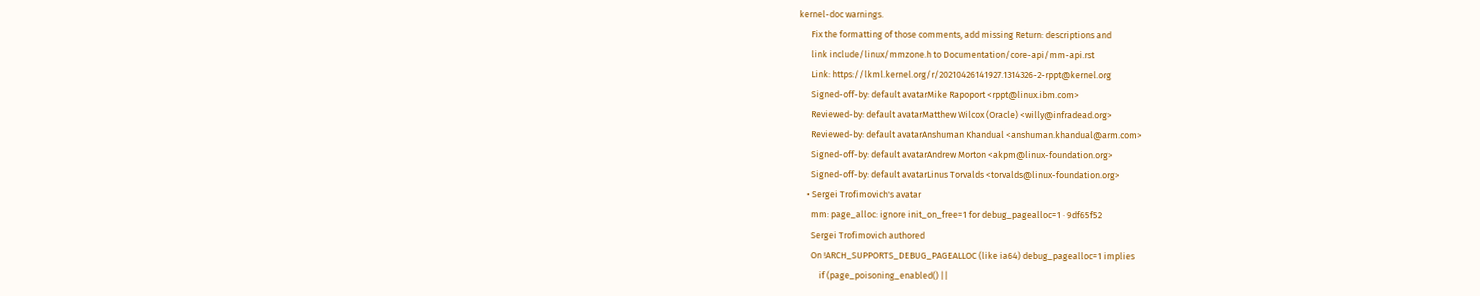kernel-doc warnings.
      Fix the formatting of those comments, add missing Return: descriptions and
      link include/linux/mmzone.h to Documentation/core-api/mm-api.rst
      Link: https://lkml.kernel.org/r/20210426141927.1314326-2-rppt@kernel.org
      Signed-off-by: default avatarMike Rapoport <rppt@linux.ibm.com>
      Reviewed-by: default avatarMatthew Wilcox (Oracle) <willy@infradead.org>
      Reviewed-by: default avatarAnshuman Khandual <anshuman.khandual@arm.com>
      Signed-off-by: default avatarAndrew Morton <akpm@linux-foundation.org>
      Signed-off-by: default avatarLinus Torvalds <torvalds@linux-foundation.org>
    • Sergei Trofimovich's avatar
      mm: page_alloc: ignore init_on_free=1 for debug_pagealloc=1 · 9df65f52
      Sergei Trofimovich authored
      On !ARCH_SUPPORTS_DEBUG_PAGEALLOC (like ia64) debug_pagealloc=1 implies
          if (page_poisoning_enabled() ||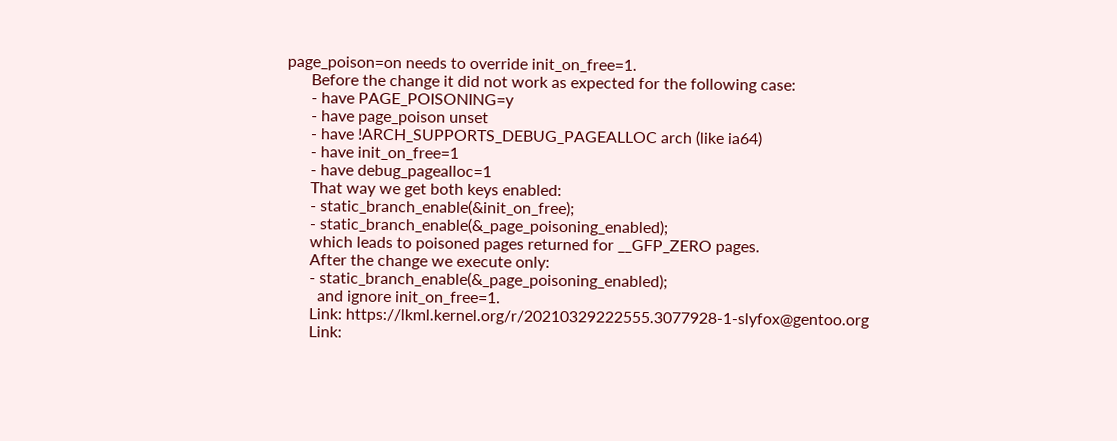page_poison=on needs to override init_on_free=1.
      Before the change it did not work as expected for the following case:
      - have PAGE_POISONING=y
      - have page_poison unset
      - have !ARCH_SUPPORTS_DEBUG_PAGEALLOC arch (like ia64)
      - have init_on_free=1
      - have debug_pagealloc=1
      That way we get both keys enabled:
      - static_branch_enable(&init_on_free);
      - static_branch_enable(&_page_poisoning_enabled);
      which leads to poisoned pages returned for __GFP_ZERO pages.
      After the change we execute only:
      - static_branch_enable(&_page_poisoning_enabled);
        and ignore init_on_free=1.
      Link: https://lkml.kernel.org/r/20210329222555.3077928-1-slyfox@gentoo.org
      Link: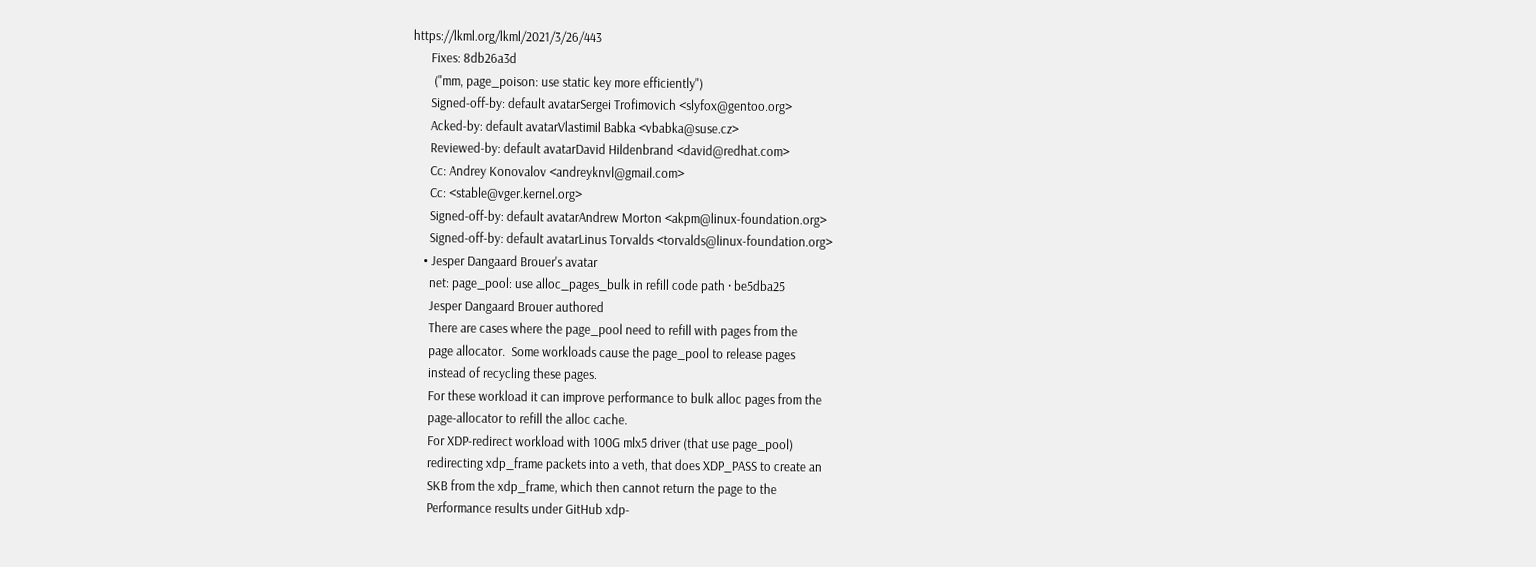https://lkml.org/lkml/2021/3/26/443
      Fixes: 8db26a3d
       ("mm, page_poison: use static key more efficiently")
      Signed-off-by: default avatarSergei Trofimovich <slyfox@gentoo.org>
      Acked-by: default avatarVlastimil Babka <vbabka@suse.cz>
      Reviewed-by: default avatarDavid Hildenbrand <david@redhat.com>
      Cc: Andrey Konovalov <andreyknvl@gmail.com>
      Cc: <stable@vger.kernel.org>
      Signed-off-by: default avatarAndrew Morton <akpm@linux-foundation.org>
      Signed-off-by: default avatarLinus Torvalds <torvalds@linux-foundation.org>
    • Jesper Dangaard Brouer's avatar
      net: page_pool: use alloc_pages_bulk in refill code path · be5dba25
      Jesper Dangaard Brouer authored
      There are cases where the page_pool need to refill with pages from the
      page allocator.  Some workloads cause the page_pool to release pages
      instead of recycling these pages.
      For these workload it can improve performance to bulk alloc pages from the
      page-allocator to refill the alloc cache.
      For XDP-redirect workload with 100G mlx5 driver (that use page_pool)
      redirecting xdp_frame packets into a veth, that does XDP_PASS to create an
      SKB from the xdp_frame, which then cannot return the page to the
      Performance results under GitHub xdp-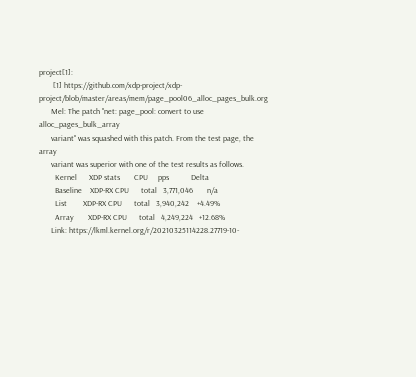project[1]:
       [1] https://github.com/xdp-project/xdp-project/blob/master/areas/mem/page_pool06_alloc_pages_bulk.org
      Mel: The patch "net: page_pool: convert to use alloc_pages_bulk_array
      variant" was squashed with this patch. From the test page, the array
      variant was superior with one of the test results as follows.
        Kernel      XDP stats       CPU     pps           Delta
        Baseline    XDP-RX CPU      total   3,771,046       n/a
        List        XDP-RX CPU      total   3,940,242    +4.49%
        Array       XDP-RX CPU      total   4,249,224   +12.68%
      Link: https://lkml.kernel.org/r/20210325114228.27719-10-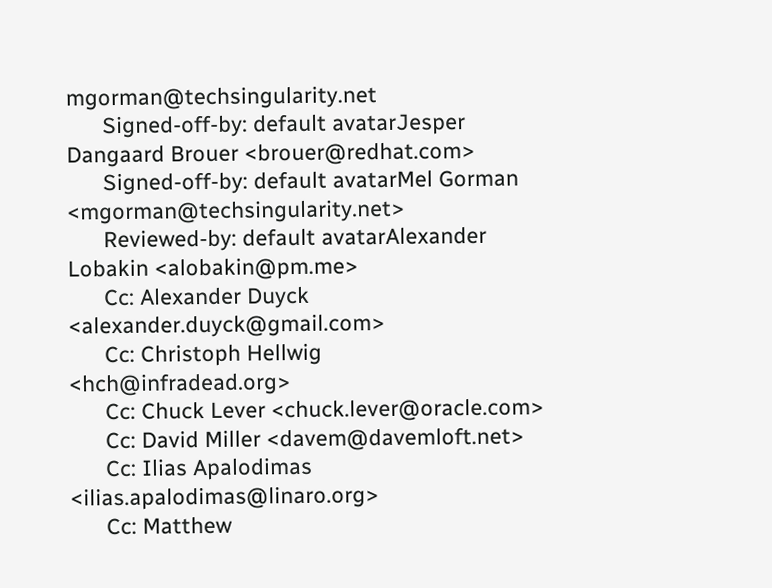mgorman@techsingularity.net
      Signed-off-by: default avatarJesper Dangaard Brouer <brouer@redhat.com>
      Signed-off-by: default avatarMel Gorman <mgorman@techsingularity.net>
      Reviewed-by: default avatarAlexander Lobakin <alobakin@pm.me>
      Cc: Alexander Duyck <alexander.duyck@gmail.com>
      Cc: Christoph Hellwig <hch@infradead.org>
      Cc: Chuck Lever <chuck.lever@oracle.com>
      Cc: David Miller <davem@davemloft.net>
      Cc: Ilias Apalodimas <ilias.apalodimas@linaro.org>
      Cc: Matthew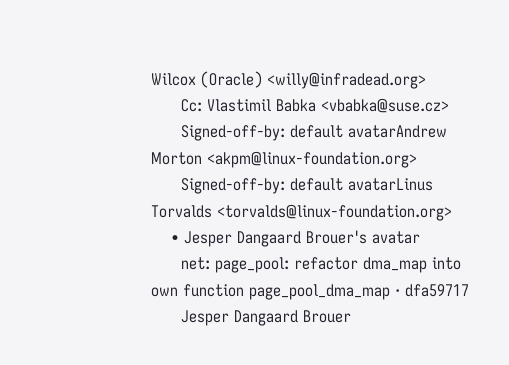Wilcox (Oracle) <willy@infradead.org>
      Cc: Vlastimil Babka <vbabka@suse.cz>
      Signed-off-by: default avatarAndrew Morton <akpm@linux-foundation.org>
      Signed-off-by: default avatarLinus Torvalds <torvalds@linux-foundation.org>
    • Jesper Dangaard Brouer's avatar
      net: page_pool: refactor dma_map into own function page_pool_dma_map · dfa59717
      Jesper Dangaard Brouer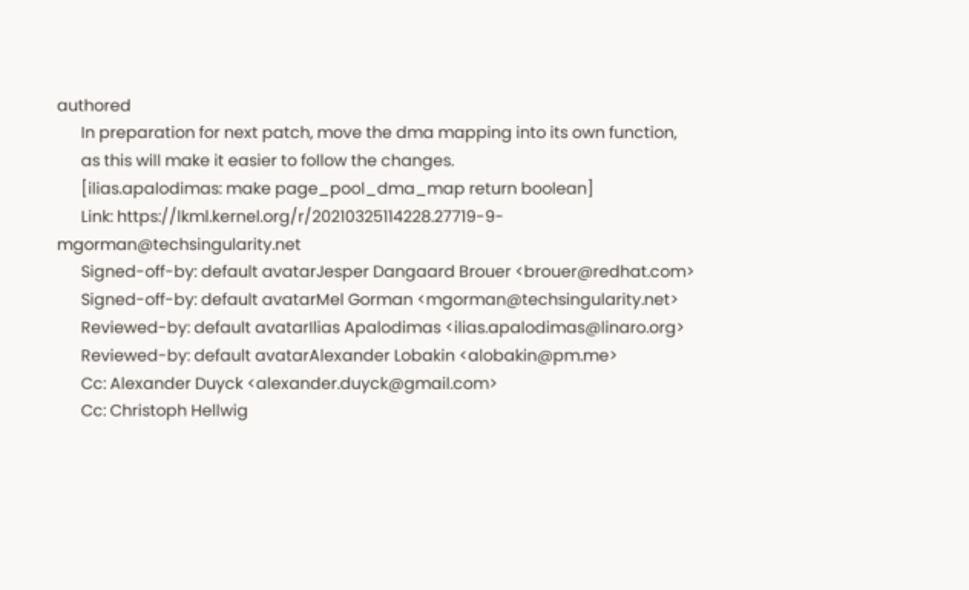authored
      In preparation for next patch, move the dma mapping into its own function,
      as this will make it easier to follow the changes.
      [ilias.apalodimas: make page_pool_dma_map return boolean]
      Link: https://lkml.kernel.org/r/20210325114228.27719-9-mgorman@techsingularity.net
      Signed-off-by: default avatarJesper Dangaard Brouer <brouer@redhat.com>
      Signed-off-by: default avatarMel Gorman <mgorman@techsingularity.net>
      Reviewed-by: default avatarIlias Apalodimas <ilias.apalodimas@linaro.org>
      Reviewed-by: default avatarAlexander Lobakin <alobakin@pm.me>
      Cc: Alexander Duyck <alexander.duyck@gmail.com>
      Cc: Christoph Hellwig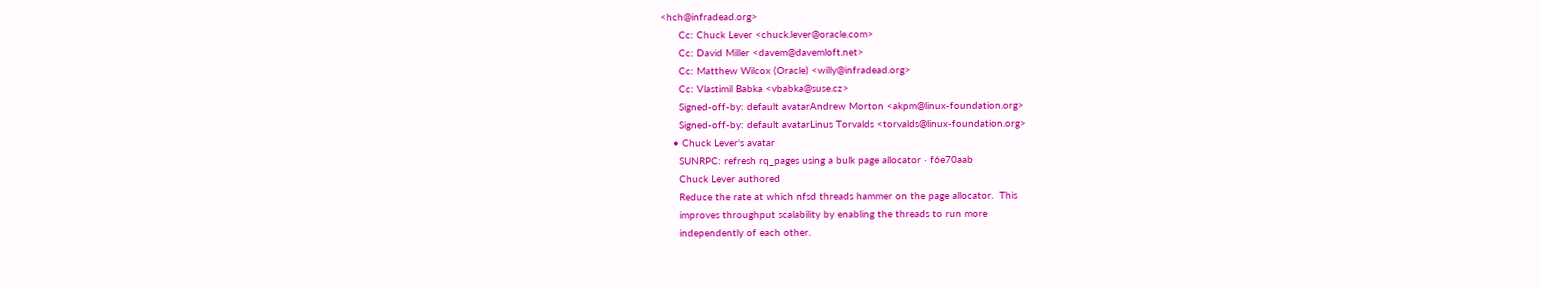<hch@infradead.org>
      Cc: Chuck Lever <chuck.lever@oracle.com>
      Cc: David Miller <davem@davemloft.net>
      Cc: Matthew Wilcox (Oracle) <willy@infradead.org>
      Cc: Vlastimil Babka <vbabka@suse.cz>
      Signed-off-by: default avatarAndrew Morton <akpm@linux-foundation.org>
      Signed-off-by: default avatarLinus Torvalds <torvalds@linux-foundation.org>
    • Chuck Lever's avatar
      SUNRPC: refresh rq_pages using a bulk page allocator · f6e70aab
      Chuck Lever authored
      Reduce the rate at which nfsd threads hammer on the page allocator.  This
      improves throughput scalability by enabling the threads to run more
      independently of each other.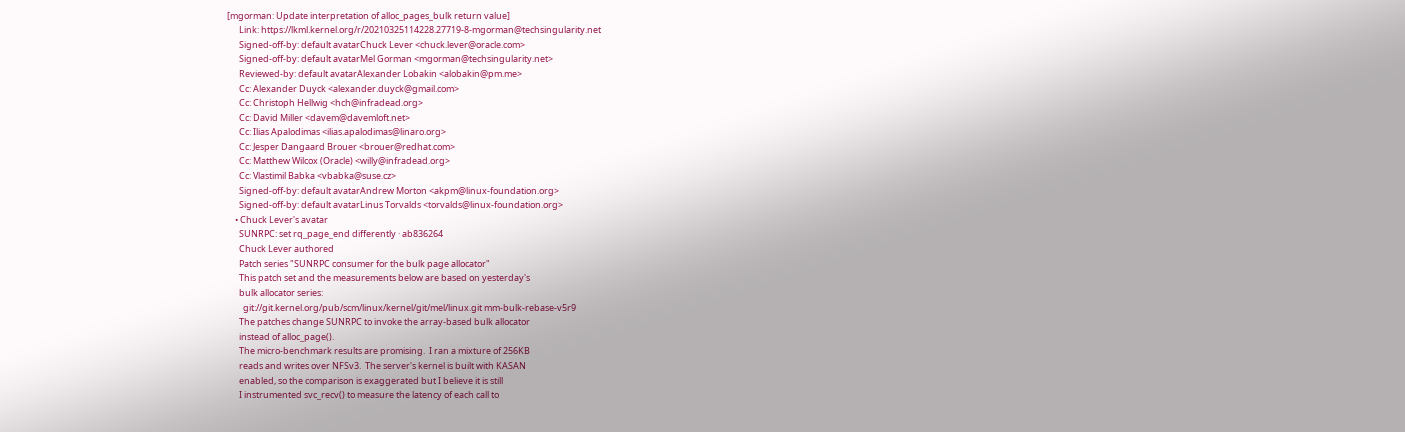[mgorman: Update interpretation of alloc_pages_bulk return value]
      Link: https://lkml.kernel.org/r/20210325114228.27719-8-mgorman@techsingularity.net
      Signed-off-by: default avatarChuck Lever <chuck.lever@oracle.com>
      Signed-off-by: default avatarMel Gorman <mgorman@techsingularity.net>
      Reviewed-by: default avatarAlexander Lobakin <alobakin@pm.me>
      Cc: Alexander Duyck <alexander.duyck@gmail.com>
      Cc: Christoph Hellwig <hch@infradead.org>
      Cc: David Miller <davem@davemloft.net>
      Cc: Ilias Apalodimas <ilias.apalodimas@linaro.org>
      Cc: Jesper Dangaard Brouer <brouer@redhat.com>
      Cc: Matthew Wilcox (Oracle) <willy@infradead.org>
      Cc: Vlastimil Babka <vbabka@suse.cz>
      Signed-off-by: default avatarAndrew Morton <akpm@linux-foundation.org>
      Signed-off-by: default avatarLinus Torvalds <torvalds@linux-foundation.org>
    • Chuck Lever's avatar
      SUNRPC: set rq_page_end differently · ab836264
      Chuck Lever authored
      Patch series "SUNRPC consumer for the bulk page allocator"
      This patch set and the measurements below are based on yesterday's
      bulk allocator series:
        git://git.kernel.org/pub/scm/linux/kernel/git/mel/linux.git mm-bulk-rebase-v5r9
      The patches change SUNRPC to invoke the array-based bulk allocator
      instead of alloc_page().
      The micro-benchmark results are promising.  I ran a mixture of 256KB
      reads and writes over NFSv3.  The server's kernel is built with KASAN
      enabled, so the comparison is exaggerated but I believe it is still
      I instrumented svc_recv() to measure the latency of each call to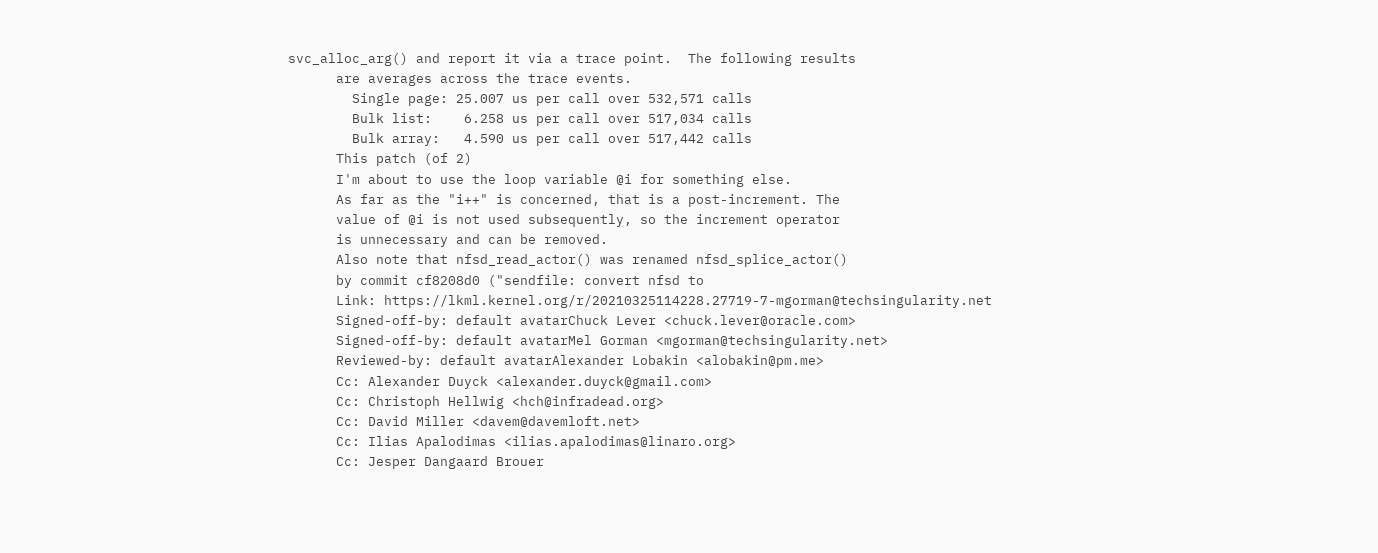svc_alloc_arg() and report it via a trace point.  The following results
      are averages across the trace events.
        Single page: 25.007 us per call over 532,571 calls
        Bulk list:    6.258 us per call over 517,034 calls
        Bulk array:   4.590 us per call over 517,442 calls
      This patch (of 2)
      I'm about to use the loop variable @i for something else.
      As far as the "i++" is concerned, that is a post-increment. The
      value of @i is not used subsequently, so the increment operator
      is unnecessary and can be removed.
      Also note that nfsd_read_actor() was renamed nfsd_splice_actor()
      by commit cf8208d0 ("sendfile: convert nfsd to
      Link: https://lkml.kernel.org/r/20210325114228.27719-7-mgorman@techsingularity.net
      Signed-off-by: default avatarChuck Lever <chuck.lever@oracle.com>
      Signed-off-by: default avatarMel Gorman <mgorman@techsingularity.net>
      Reviewed-by: default avatarAlexander Lobakin <alobakin@pm.me>
      Cc: Alexander Duyck <alexander.duyck@gmail.com>
      Cc: Christoph Hellwig <hch@infradead.org>
      Cc: David Miller <davem@davemloft.net>
      Cc: Ilias Apalodimas <ilias.apalodimas@linaro.org>
      Cc: Jesper Dangaard Brouer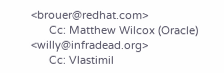<brouer@redhat.com>
      Cc: Matthew Wilcox (Oracle) <willy@infradead.org>
      Cc: Vlastimil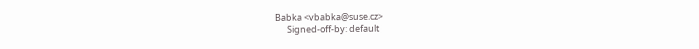Babka <vbabka@suse.cz>
      Signed-off-by: default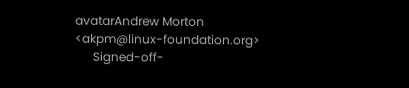avatarAndrew Morton <akpm@linux-foundation.org>
      Signed-off-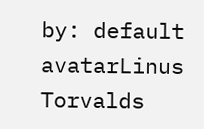by: default avatarLinus Torvalds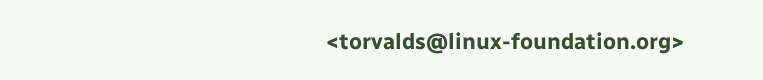<torvalds@linux-foundation.org>